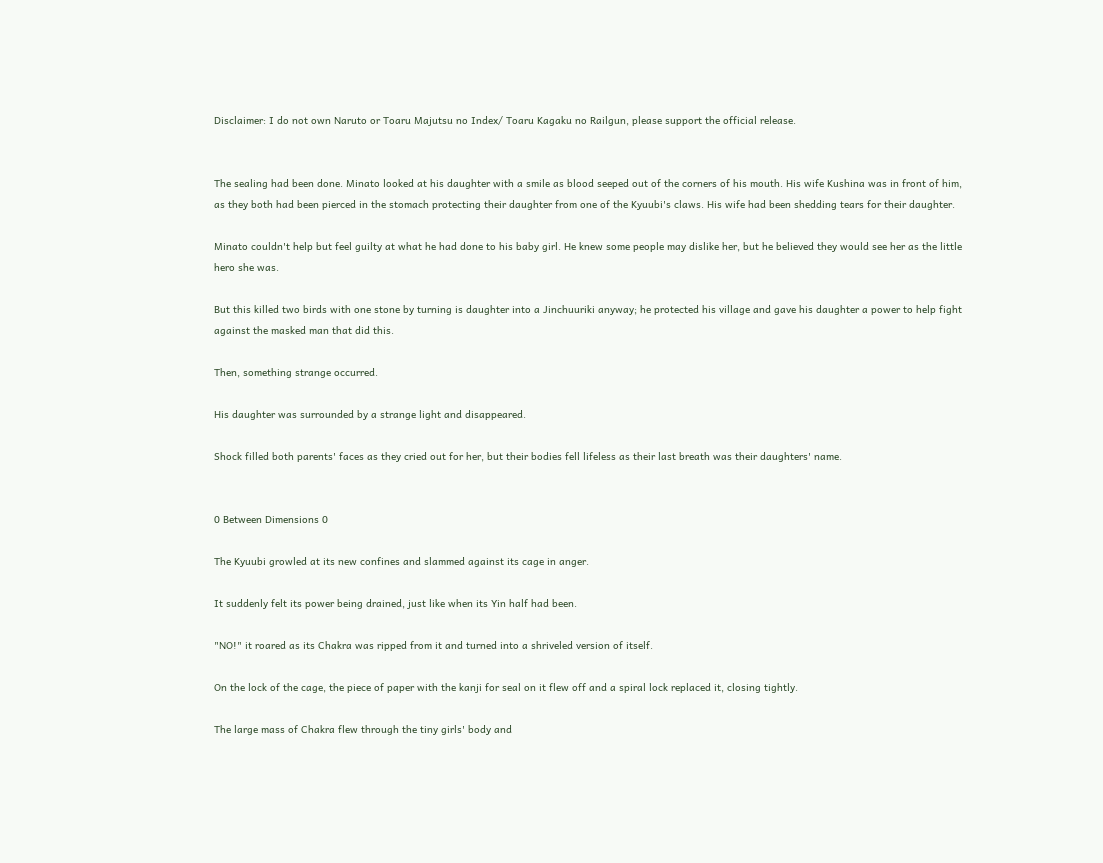Disclaimer: I do not own Naruto or Toaru Majutsu no Index/ Toaru Kagaku no Railgun, please support the official release.


The sealing had been done. Minato looked at his daughter with a smile as blood seeped out of the corners of his mouth. His wife Kushina was in front of him, as they both had been pierced in the stomach protecting their daughter from one of the Kyuubi's claws. His wife had been shedding tears for their daughter.

Minato couldn't help but feel guilty at what he had done to his baby girl. He knew some people may dislike her, but he believed they would see her as the little hero she was.

But this killed two birds with one stone by turning is daughter into a Jinchuuriki anyway; he protected his village and gave his daughter a power to help fight against the masked man that did this.

Then, something strange occurred.

His daughter was surrounded by a strange light and disappeared.

Shock filled both parents' faces as they cried out for her, but their bodies fell lifeless as their last breath was their daughters' name.


0 Between Dimensions 0

The Kyuubi growled at its new confines and slammed against its cage in anger.

It suddenly felt its power being drained, just like when its Yin half had been.

"NO!" it roared as its Chakra was ripped from it and turned into a shriveled version of itself.

On the lock of the cage, the piece of paper with the kanji for seal on it flew off and a spiral lock replaced it, closing tightly.

The large mass of Chakra flew through the tiny girls' body and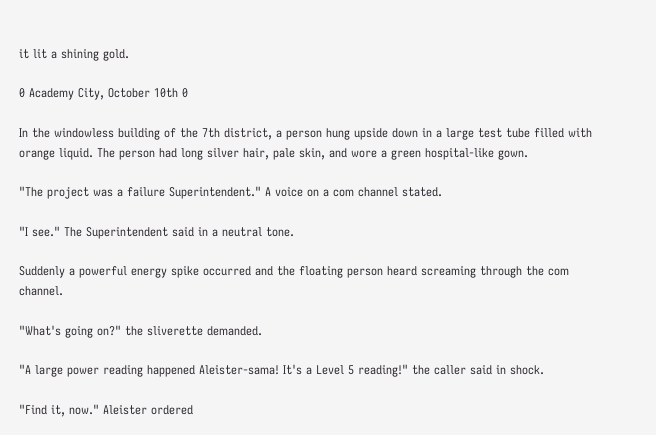it lit a shining gold.

0 Academy City, October 10th 0

In the windowless building of the 7th district, a person hung upside down in a large test tube filled with orange liquid. The person had long silver hair, pale skin, and wore a green hospital-like gown.

"The project was a failure Superintendent." A voice on a com channel stated.

"I see." The Superintendent said in a neutral tone.

Suddenly a powerful energy spike occurred and the floating person heard screaming through the com channel.

"What's going on?" the sliverette demanded.

"A large power reading happened Aleister-sama! It's a Level 5 reading!" the caller said in shock.

"Find it, now." Aleister ordered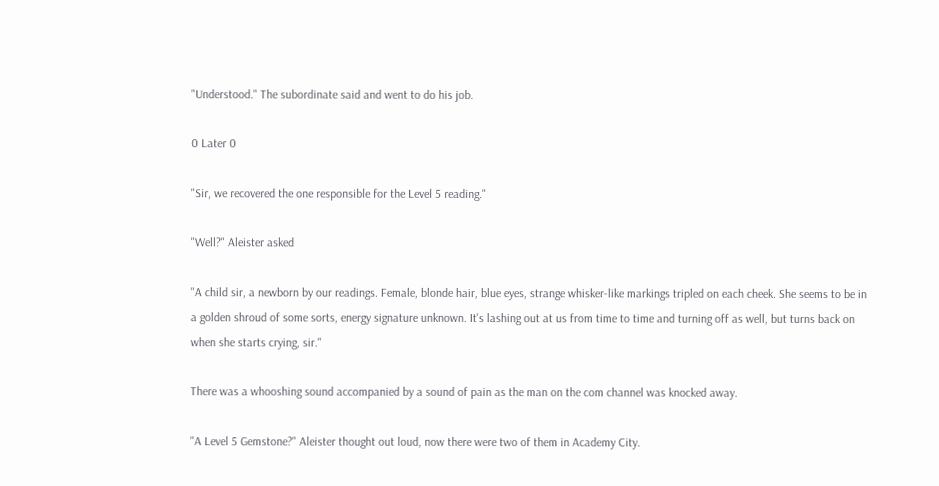"Understood." The subordinate said and went to do his job.

0 Later 0

"Sir, we recovered the one responsible for the Level 5 reading."

"Well?" Aleister asked

"A child sir, a newborn by our readings. Female, blonde hair, blue eyes, strange whisker-like markings tripled on each cheek. She seems to be in a golden shroud of some sorts, energy signature unknown. It's lashing out at us from time to time and turning off as well, but turns back on when she starts crying, sir."

There was a whooshing sound accompanied by a sound of pain as the man on the com channel was knocked away.

"A Level 5 Gemstone?" Aleister thought out loud, now there were two of them in Academy City.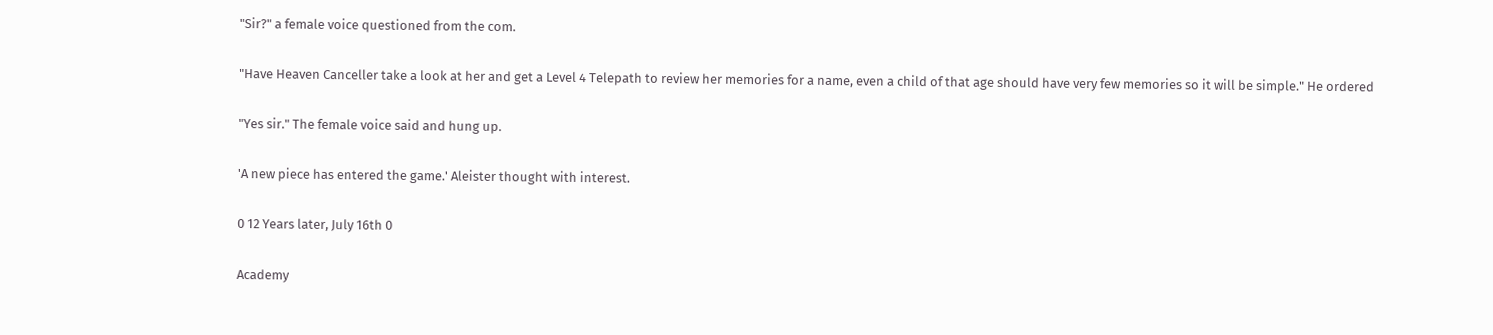"Sir?" a female voice questioned from the com.

"Have Heaven Canceller take a look at her and get a Level 4 Telepath to review her memories for a name, even a child of that age should have very few memories so it will be simple." He ordered

"Yes sir." The female voice said and hung up.

'A new piece has entered the game.' Aleister thought with interest.

0 12 Years later, July 16th 0

Academy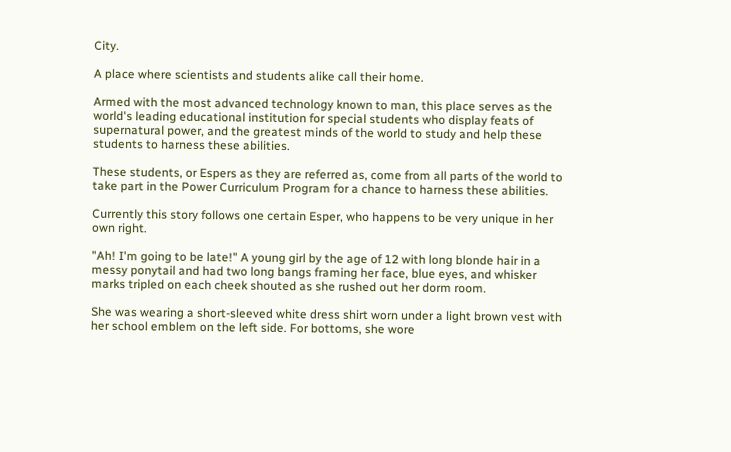City.

A place where scientists and students alike call their home.

Armed with the most advanced technology known to man, this place serves as the world's leading educational institution for special students who display feats of supernatural power, and the greatest minds of the world to study and help these students to harness these abilities.

These students, or Espers as they are referred as, come from all parts of the world to take part in the Power Curriculum Program for a chance to harness these abilities.

Currently this story follows one certain Esper, who happens to be very unique in her own right.

"Ah! I'm going to be late!" A young girl by the age of 12 with long blonde hair in a messy ponytail and had two long bangs framing her face, blue eyes, and whisker marks tripled on each cheek shouted as she rushed out her dorm room.

She was wearing a short-sleeved white dress shirt worn under a light brown vest with her school emblem on the left side. For bottoms, she wore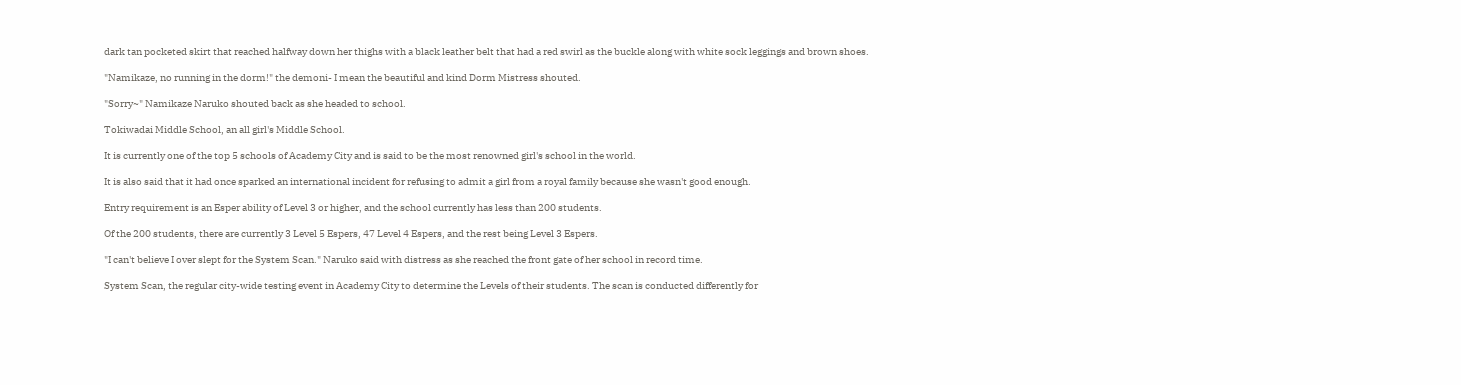dark tan pocketed skirt that reached halfway down her thighs with a black leather belt that had a red swirl as the buckle along with white sock leggings and brown shoes.

"Namikaze, no running in the dorm!" the demoni- I mean the beautiful and kind Dorm Mistress shouted.

"Sorry~" Namikaze Naruko shouted back as she headed to school.

Tokiwadai Middle School, an all girl's Middle School.

It is currently one of the top 5 schools of Academy City and is said to be the most renowned girl's school in the world.

It is also said that it had once sparked an international incident for refusing to admit a girl from a royal family because she wasn't good enough.

Entry requirement is an Esper ability of Level 3 or higher, and the school currently has less than 200 students.

Of the 200 students, there are currently 3 Level 5 Espers, 47 Level 4 Espers, and the rest being Level 3 Espers.

"I can't believe I over slept for the System Scan." Naruko said with distress as she reached the front gate of her school in record time.

System Scan, the regular city-wide testing event in Academy City to determine the Levels of their students. The scan is conducted differently for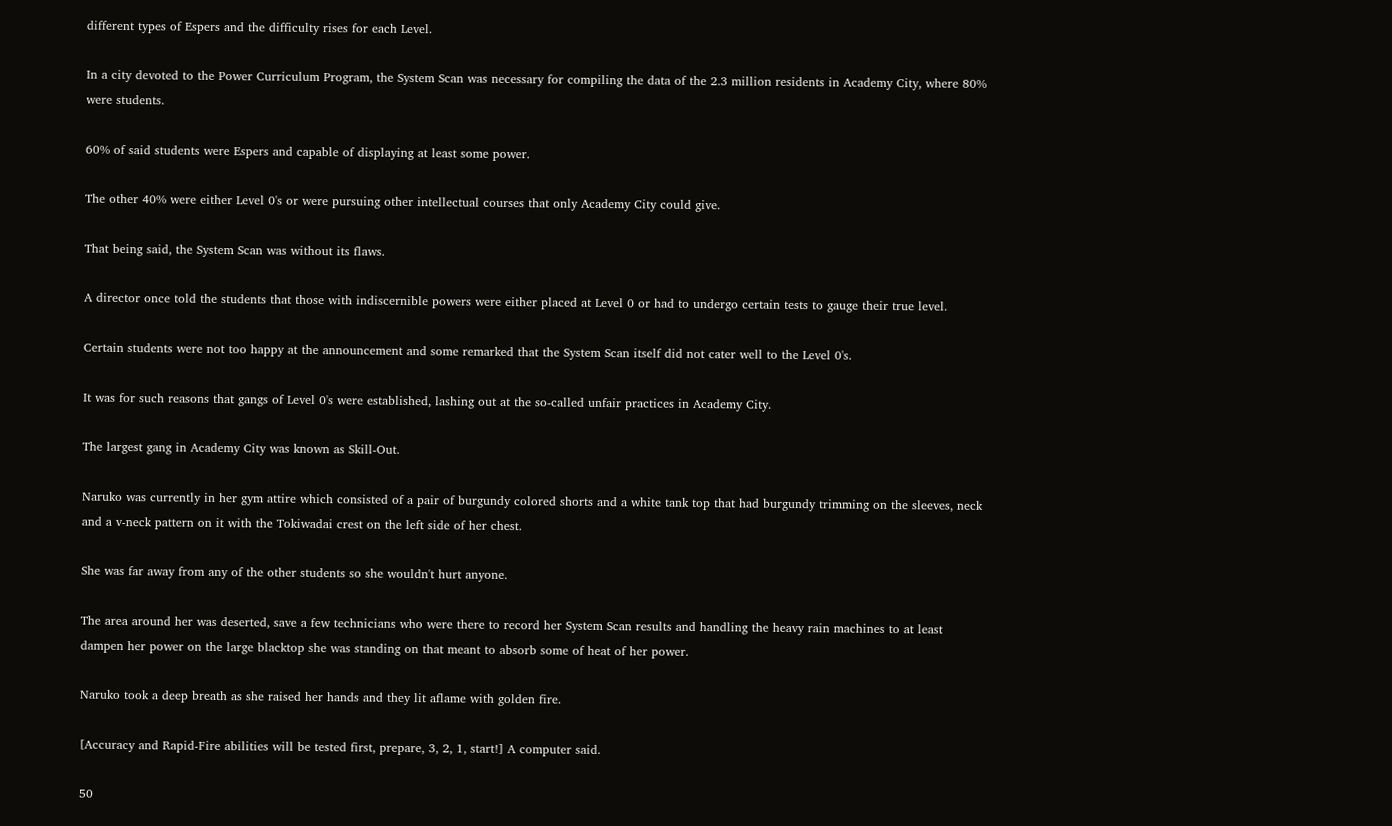different types of Espers and the difficulty rises for each Level.

In a city devoted to the Power Curriculum Program, the System Scan was necessary for compiling the data of the 2.3 million residents in Academy City, where 80% were students.

60% of said students were Espers and capable of displaying at least some power.

The other 40% were either Level 0's or were pursuing other intellectual courses that only Academy City could give.

That being said, the System Scan was without its flaws.

A director once told the students that those with indiscernible powers were either placed at Level 0 or had to undergo certain tests to gauge their true level.

Certain students were not too happy at the announcement and some remarked that the System Scan itself did not cater well to the Level 0's.

It was for such reasons that gangs of Level 0's were established, lashing out at the so-called unfair practices in Academy City.

The largest gang in Academy City was known as Skill-Out.

Naruko was currently in her gym attire which consisted of a pair of burgundy colored shorts and a white tank top that had burgundy trimming on the sleeves, neck and a v-neck pattern on it with the Tokiwadai crest on the left side of her chest.

She was far away from any of the other students so she wouldn't hurt anyone.

The area around her was deserted, save a few technicians who were there to record her System Scan results and handling the heavy rain machines to at least dampen her power on the large blacktop she was standing on that meant to absorb some of heat of her power.

Naruko took a deep breath as she raised her hands and they lit aflame with golden fire.

[Accuracy and Rapid-Fire abilities will be tested first, prepare, 3, 2, 1, start!] A computer said.

50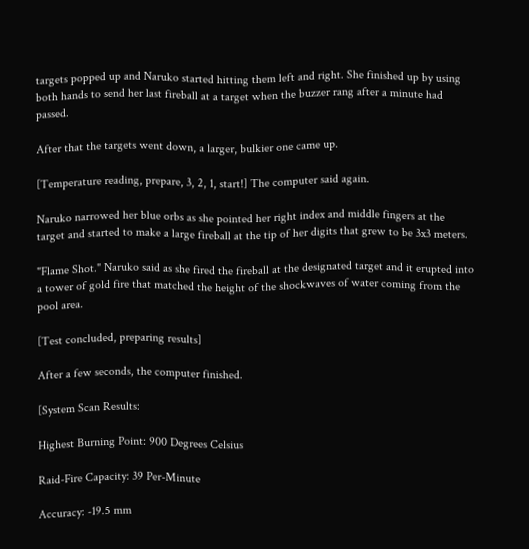targets popped up and Naruko started hitting them left and right. She finished up by using both hands to send her last fireball at a target when the buzzer rang after a minute had passed.

After that the targets went down, a larger, bulkier one came up.

[Temperature reading, prepare, 3, 2, 1, start!] The computer said again.

Naruko narrowed her blue orbs as she pointed her right index and middle fingers at the target and started to make a large fireball at the tip of her digits that grew to be 3x3 meters.

"Flame Shot." Naruko said as she fired the fireball at the designated target and it erupted into a tower of gold fire that matched the height of the shockwaves of water coming from the pool area.

[Test concluded, preparing results]

After a few seconds, the computer finished.

[System Scan Results:

Highest Burning Point: 900 Degrees Celsius

Raid-Fire Capacity: 39 Per-Minute

Accuracy: -19.5 mm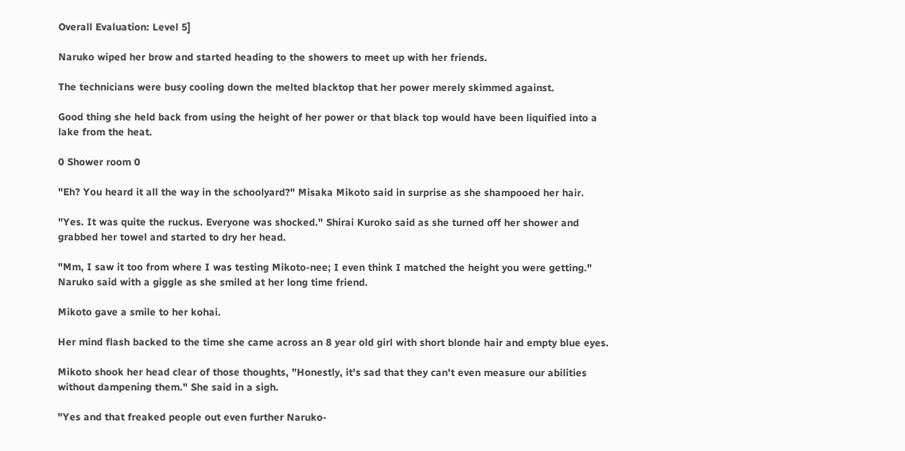Overall Evaluation: Level 5]

Naruko wiped her brow and started heading to the showers to meet up with her friends.

The technicians were busy cooling down the melted blacktop that her power merely skimmed against.

Good thing she held back from using the height of her power or that black top would have been liquified into a lake from the heat.

0 Shower room 0

"Eh? You heard it all the way in the schoolyard?" Misaka Mikoto said in surprise as she shampooed her hair.

"Yes. It was quite the ruckus. Everyone was shocked." Shirai Kuroko said as she turned off her shower and grabbed her towel and started to dry her head.

"Mm, I saw it too from where I was testing Mikoto-nee; I even think I matched the height you were getting." Naruko said with a giggle as she smiled at her long time friend.

Mikoto gave a smile to her kohai.

Her mind flash backed to the time she came across an 8 year old girl with short blonde hair and empty blue eyes.

Mikoto shook her head clear of those thoughts, "Honestly, it's sad that they can't even measure our abilities without dampening them." She said in a sigh.

"Yes and that freaked people out even further Naruko-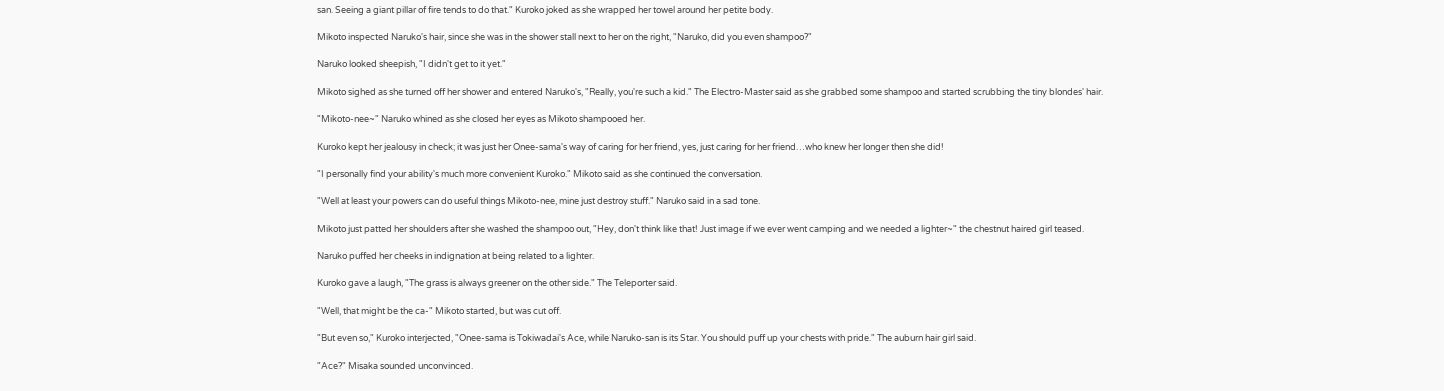san. Seeing a giant pillar of fire tends to do that." Kuroko joked as she wrapped her towel around her petite body.

Mikoto inspected Naruko's hair, since she was in the shower stall next to her on the right, "Naruko, did you even shampoo?"

Naruko looked sheepish, "I didn't get to it yet."

Mikoto sighed as she turned off her shower and entered Naruko's, "Really, you're such a kid." The Electro-Master said as she grabbed some shampoo and started scrubbing the tiny blondes' hair.

"Mikoto-nee~" Naruko whined as she closed her eyes as Mikoto shampooed her.

Kuroko kept her jealousy in check; it was just her Onee-sama's way of caring for her friend, yes, just caring for her friend…who knew her longer then she did!

"I personally find your ability's much more convenient Kuroko." Mikoto said as she continued the conversation.

"Well at least your powers can do useful things Mikoto-nee, mine just destroy stuff." Naruko said in a sad tone.

Mikoto just patted her shoulders after she washed the shampoo out, "Hey, don't think like that! Just image if we ever went camping and we needed a lighter~" the chestnut haired girl teased.

Naruko puffed her cheeks in indignation at being related to a lighter.

Kuroko gave a laugh, "The grass is always greener on the other side." The Teleporter said.

"Well, that might be the ca-" Mikoto started, but was cut off.

"But even so," Kuroko interjected, "Onee-sama is Tokiwadai's Ace, while Naruko-san is its Star. You should puff up your chests with pride." The auburn hair girl said.

"Ace?" Misaka sounded unconvinced.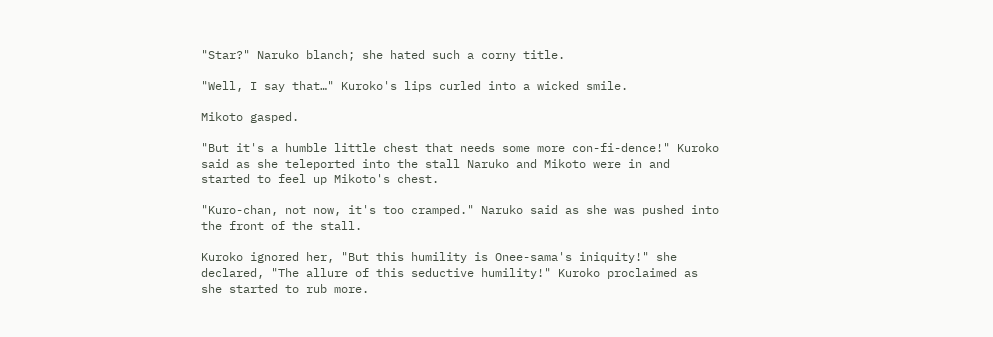"Star?" Naruko blanch; she hated such a corny title.

"Well, I say that…" Kuroko's lips curled into a wicked smile.

Mikoto gasped.

"But it's a humble little chest that needs some more con-fi-dence!" Kuroko said as she teleported into the stall Naruko and Mikoto were in and started to feel up Mikoto's chest.

"Kuro-chan, not now, it's too cramped." Naruko said as she was pushed into the front of the stall.

Kuroko ignored her, "But this humility is Onee-sama's iniquity!" she declared, "The allure of this seductive humility!" Kuroko proclaimed as she started to rub more.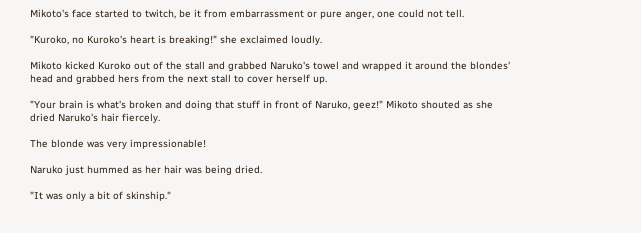Mikoto's face started to twitch, be it from embarrassment or pure anger, one could not tell.

"Kuroko, no Kuroko's heart is breaking!" she exclaimed loudly.

Mikoto kicked Kuroko out of the stall and grabbed Naruko's towel and wrapped it around the blondes' head and grabbed hers from the next stall to cover herself up.

"Your brain is what's broken and doing that stuff in front of Naruko, geez!" Mikoto shouted as she dried Naruko's hair fiercely.

The blonde was very impressionable!

Naruko just hummed as her hair was being dried.

"It was only a bit of skinship."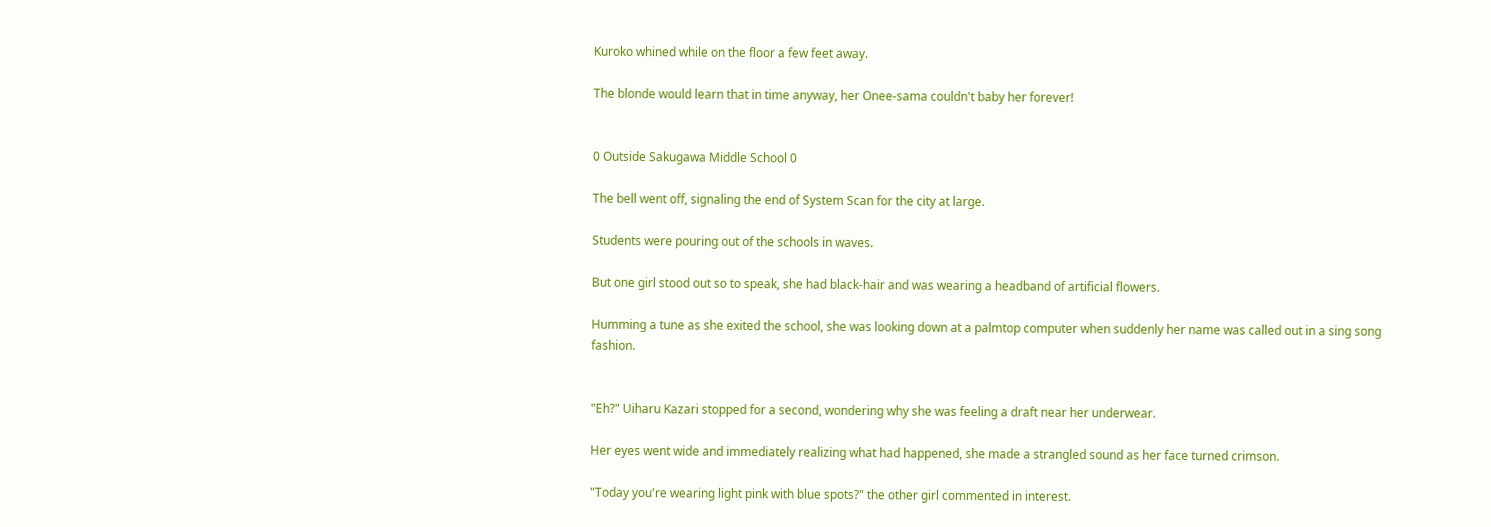Kuroko whined while on the floor a few feet away.

The blonde would learn that in time anyway, her Onee-sama couldn't baby her forever!


0 Outside Sakugawa Middle School 0

The bell went off, signaling the end of System Scan for the city at large.

Students were pouring out of the schools in waves.

But one girl stood out so to speak, she had black-hair and was wearing a headband of artificial flowers.

Humming a tune as she exited the school, she was looking down at a palmtop computer when suddenly her name was called out in a sing song fashion.


"Eh?" Uiharu Kazari stopped for a second, wondering why she was feeling a draft near her underwear.

Her eyes went wide and immediately realizing what had happened, she made a strangled sound as her face turned crimson.

"Today you're wearing light pink with blue spots?" the other girl commented in interest.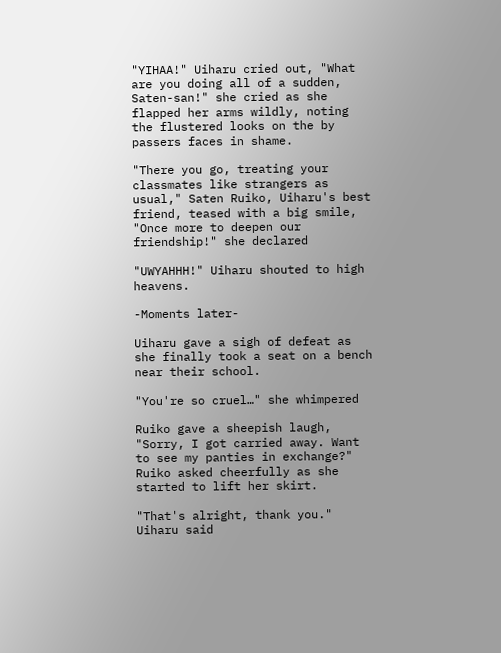"YIHAA!" Uiharu cried out, "What are you doing all of a sudden, Saten-san!" she cried as she flapped her arms wildly, noting the flustered looks on the by passers faces in shame.

"There you go, treating your classmates like strangers as usual," Saten Ruiko, Uiharu's best friend, teased with a big smile, "Once more to deepen our friendship!" she declared

"UWYAHHH!" Uiharu shouted to high heavens.

-Moments later-

Uiharu gave a sigh of defeat as she finally took a seat on a bench near their school.

"You're so cruel…" she whimpered

Ruiko gave a sheepish laugh, "Sorry, I got carried away. Want to see my panties in exchange?" Ruiko asked cheerfully as she started to lift her skirt.

"That's alright, thank you." Uiharu said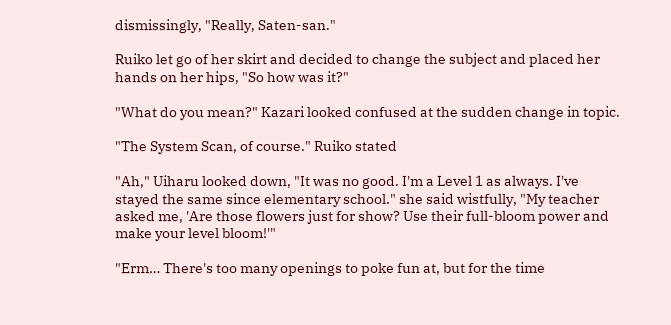dismissingly, "Really, Saten-san."

Ruiko let go of her skirt and decided to change the subject and placed her hands on her hips, "So how was it?"

"What do you mean?" Kazari looked confused at the sudden change in topic.

"The System Scan, of course." Ruiko stated

"Ah," Uiharu looked down, "It was no good. I'm a Level 1 as always. I've stayed the same since elementary school." she said wistfully, "My teacher asked me, 'Are those flowers just for show? Use their full-bloom power and make your level bloom!'"

"Erm… There's too many openings to poke fun at, but for the time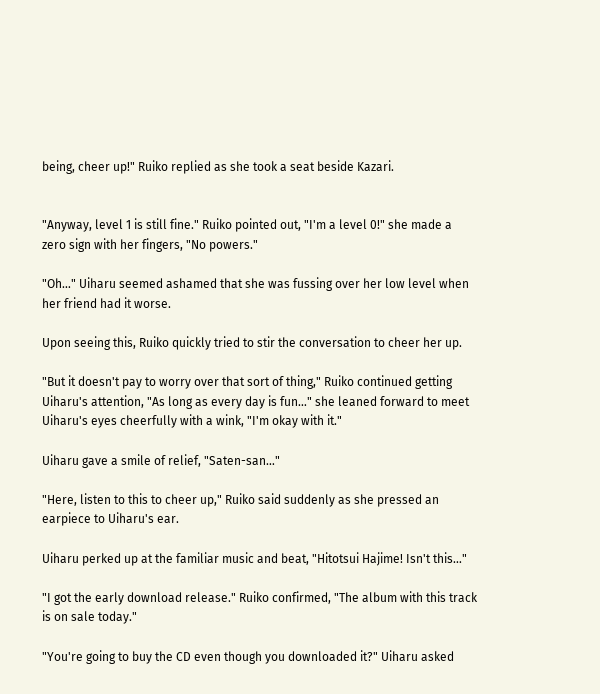being, cheer up!" Ruiko replied as she took a seat beside Kazari.


"Anyway, level 1 is still fine." Ruiko pointed out, "I'm a level 0!" she made a zero sign with her fingers, "No powers."

"Oh…" Uiharu seemed ashamed that she was fussing over her low level when her friend had it worse.

Upon seeing this, Ruiko quickly tried to stir the conversation to cheer her up.

"But it doesn't pay to worry over that sort of thing," Ruiko continued getting Uiharu's attention, "As long as every day is fun…" she leaned forward to meet Uiharu's eyes cheerfully with a wink, "I'm okay with it."

Uiharu gave a smile of relief, "Saten-san…"

"Here, listen to this to cheer up," Ruiko said suddenly as she pressed an earpiece to Uiharu's ear.

Uiharu perked up at the familiar music and beat, "Hitotsui Hajime! Isn't this…"

"I got the early download release." Ruiko confirmed, "The album with this track is on sale today."

"You're going to buy the CD even though you downloaded it?" Uiharu asked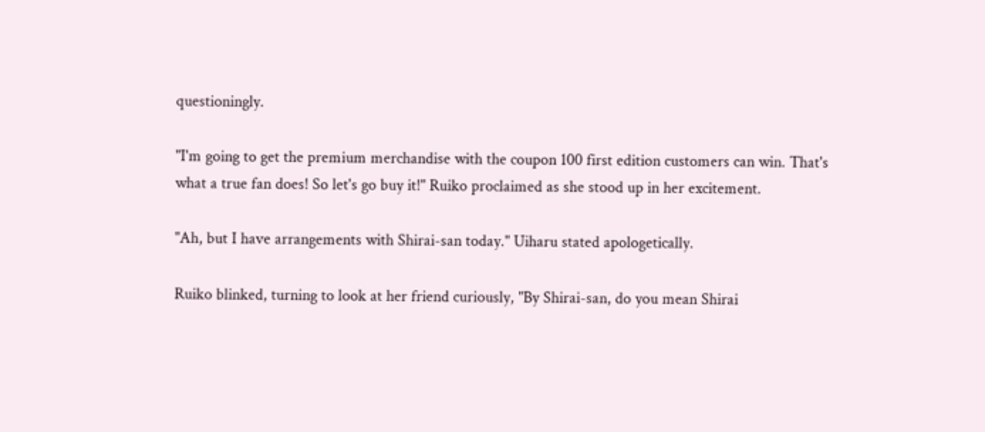questioningly.

"I'm going to get the premium merchandise with the coupon 100 first edition customers can win. That's what a true fan does! So let's go buy it!" Ruiko proclaimed as she stood up in her excitement.

"Ah, but I have arrangements with Shirai-san today." Uiharu stated apologetically.

Ruiko blinked, turning to look at her friend curiously, "By Shirai-san, do you mean Shirai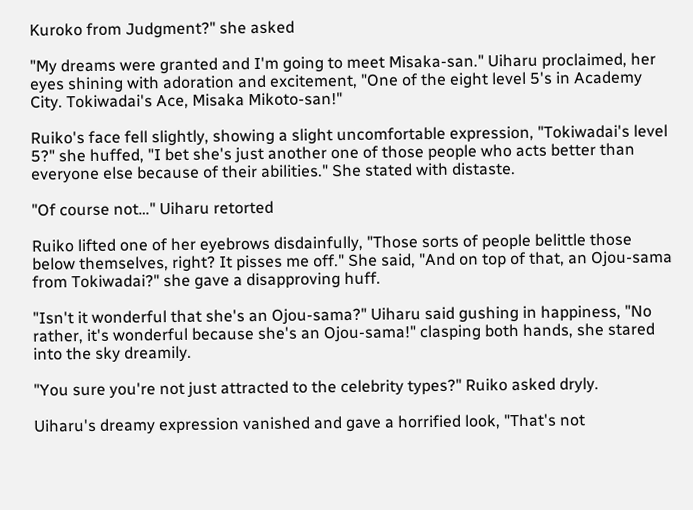Kuroko from Judgment?" she asked

"My dreams were granted and I'm going to meet Misaka-san." Uiharu proclaimed, her eyes shining with adoration and excitement, "One of the eight level 5's in Academy City. Tokiwadai's Ace, Misaka Mikoto-san!"

Ruiko's face fell slightly, showing a slight uncomfortable expression, "Tokiwadai's level 5?" she huffed, "I bet she's just another one of those people who acts better than everyone else because of their abilities." She stated with distaste.

"Of course not…" Uiharu retorted

Ruiko lifted one of her eyebrows disdainfully, "Those sorts of people belittle those below themselves, right? It pisses me off." She said, "And on top of that, an Ojou-sama from Tokiwadai?" she gave a disapproving huff.

"Isn't it wonderful that she's an Ojou-sama?" Uiharu said gushing in happiness, "No rather, it's wonderful because she's an Ojou-sama!" clasping both hands, she stared into the sky dreamily.

"You sure you're not just attracted to the celebrity types?" Ruiko asked dryly.

Uiharu's dreamy expression vanished and gave a horrified look, "That's not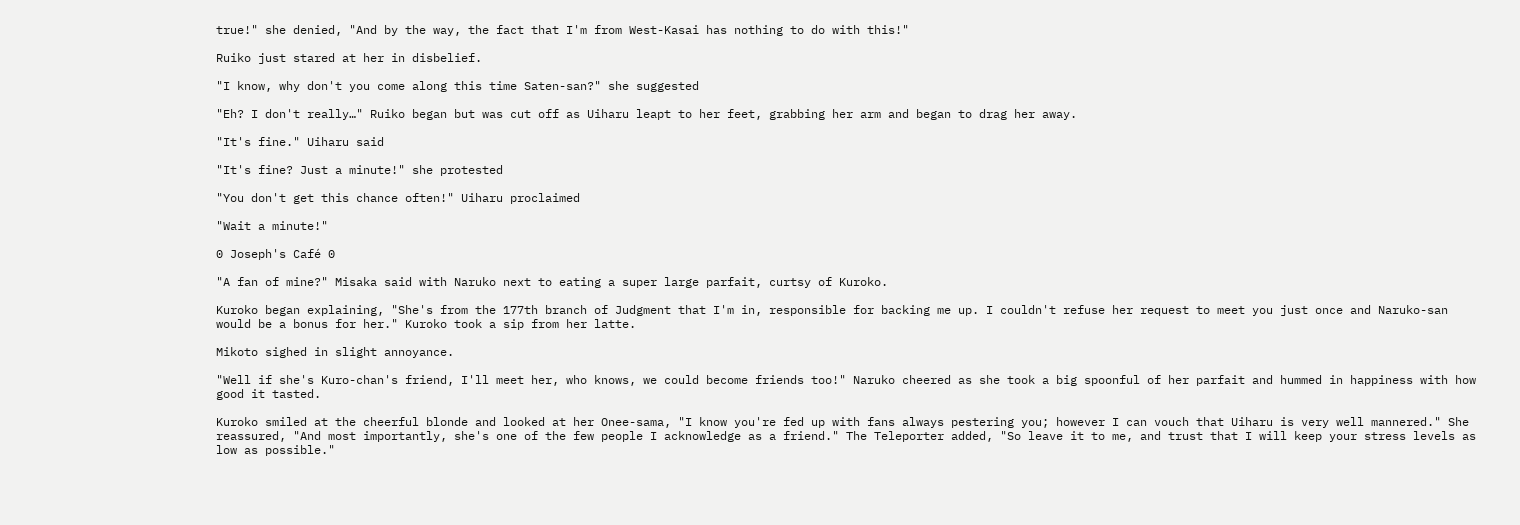true!" she denied, "And by the way, the fact that I'm from West-Kasai has nothing to do with this!"

Ruiko just stared at her in disbelief.

"I know, why don't you come along this time Saten-san?" she suggested

"Eh? I don't really…" Ruiko began but was cut off as Uiharu leapt to her feet, grabbing her arm and began to drag her away.

"It's fine." Uiharu said

"It's fine? Just a minute!" she protested

"You don't get this chance often!" Uiharu proclaimed

"Wait a minute!"

0 Joseph's Café 0

"A fan of mine?" Misaka said with Naruko next to eating a super large parfait, curtsy of Kuroko.

Kuroko began explaining, "She's from the 177th branch of Judgment that I'm in, responsible for backing me up. I couldn't refuse her request to meet you just once and Naruko-san would be a bonus for her." Kuroko took a sip from her latte.

Mikoto sighed in slight annoyance.

"Well if she's Kuro-chan's friend, I'll meet her, who knows, we could become friends too!" Naruko cheered as she took a big spoonful of her parfait and hummed in happiness with how good it tasted.

Kuroko smiled at the cheerful blonde and looked at her Onee-sama, "I know you're fed up with fans always pestering you; however I can vouch that Uiharu is very well mannered." She reassured, "And most importantly, she's one of the few people I acknowledge as a friend." The Teleporter added, "So leave it to me, and trust that I will keep your stress levels as low as possible."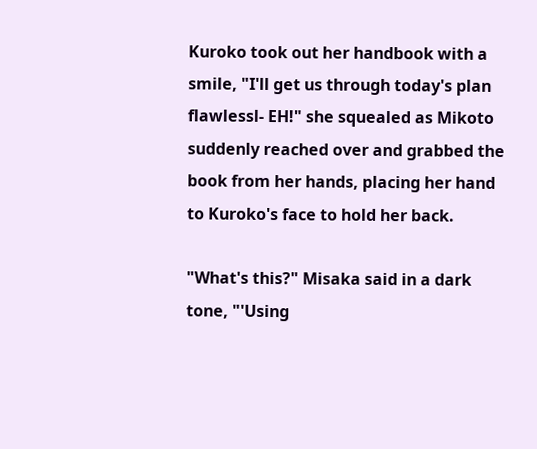Kuroko took out her handbook with a smile, "I'll get us through today's plan flawlessl- EH!" she squealed as Mikoto suddenly reached over and grabbed the book from her hands, placing her hand to Kuroko's face to hold her back.

"What's this?" Misaka said in a dark tone, "'Using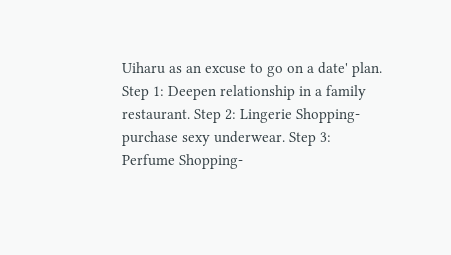Uiharu as an excuse to go on a date' plan. Step 1: Deepen relationship in a family restaurant. Step 2: Lingerie Shopping-purchase sexy underwear. Step 3: Perfume Shopping-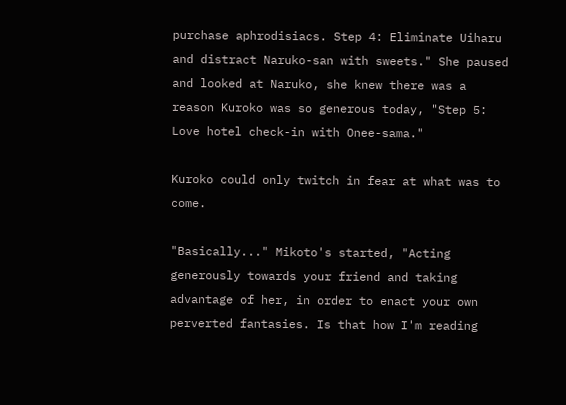purchase aphrodisiacs. Step 4: Eliminate Uiharu and distract Naruko-san with sweets." She paused and looked at Naruko, she knew there was a reason Kuroko was so generous today, "Step 5: Love hotel check-in with Onee-sama."

Kuroko could only twitch in fear at what was to come.

"Basically..." Mikoto's started, "Acting generously towards your friend and taking advantage of her, in order to enact your own perverted fantasies. Is that how I'm reading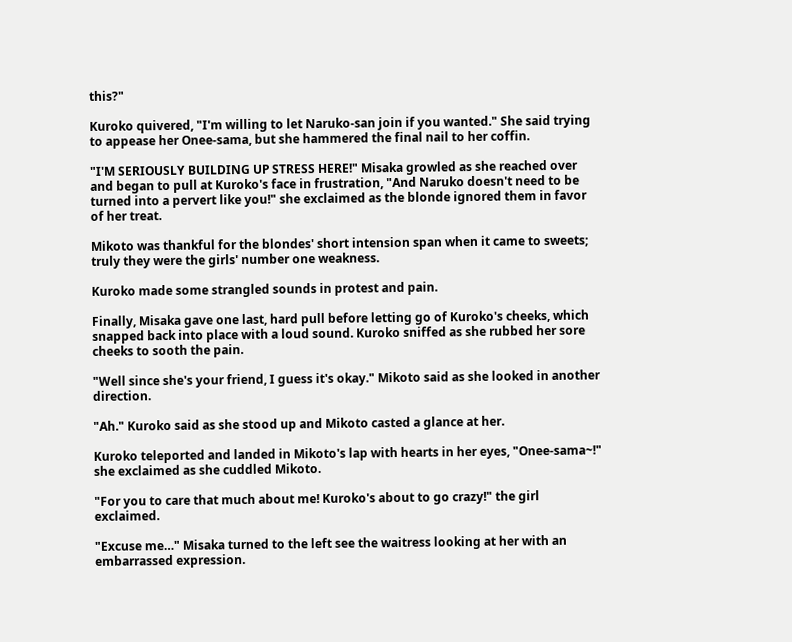this?"

Kuroko quivered, "I'm willing to let Naruko-san join if you wanted." She said trying to appease her Onee-sama, but she hammered the final nail to her coffin.

"I'M SERIOUSLY BUILDING UP STRESS HERE!" Misaka growled as she reached over and began to pull at Kuroko's face in frustration, "And Naruko doesn't need to be turned into a pervert like you!" she exclaimed as the blonde ignored them in favor of her treat.

Mikoto was thankful for the blondes' short intension span when it came to sweets; truly they were the girls' number one weakness.

Kuroko made some strangled sounds in protest and pain.

Finally, Misaka gave one last, hard pull before letting go of Kuroko's cheeks, which snapped back into place with a loud sound. Kuroko sniffed as she rubbed her sore cheeks to sooth the pain.

"Well since she's your friend, I guess it's okay." Mikoto said as she looked in another direction.

"Ah." Kuroko said as she stood up and Mikoto casted a glance at her.

Kuroko teleported and landed in Mikoto's lap with hearts in her eyes, "Onee-sama~!" she exclaimed as she cuddled Mikoto.

"For you to care that much about me! Kuroko's about to go crazy!" the girl exclaimed.

"Excuse me…" Misaka turned to the left see the waitress looking at her with an embarrassed expression.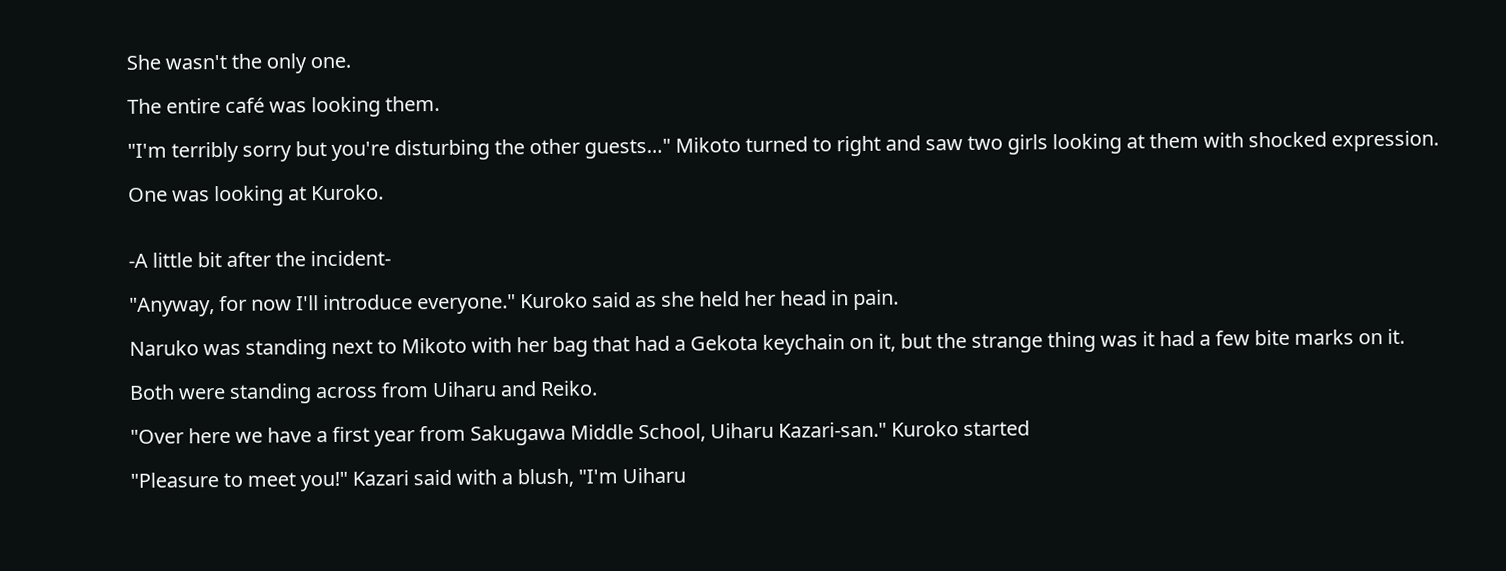She wasn't the only one.

The entire café was looking them.

"I'm terribly sorry but you're disturbing the other guests…" Mikoto turned to right and saw two girls looking at them with shocked expression.

One was looking at Kuroko.


-A little bit after the incident-

"Anyway, for now I'll introduce everyone." Kuroko said as she held her head in pain.

Naruko was standing next to Mikoto with her bag that had a Gekota keychain on it, but the strange thing was it had a few bite marks on it.

Both were standing across from Uiharu and Reiko.

"Over here we have a first year from Sakugawa Middle School, Uiharu Kazari-san." Kuroko started

"Pleasure to meet you!" Kazari said with a blush, "I'm Uiharu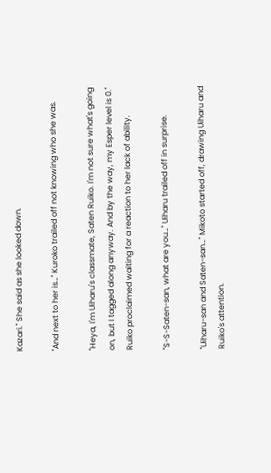Kazari." She said as she looked down.

"And next to her is…" Kuroko trailed off not knowing who she was.

"Heya, I'm Uiharu's classmate, Saten Ruiko. I'm not sure what's going on, but I tagged along anyway. And by the way, my Esper level is 0." Ruiko proclaimed waiting for a reaction to her lack of ability.

"S-S-Saten-san, what are you…" Uiharu trailed off in surprise.

"Uiharu-san and Saten-san…" Mikoto started off, drawing Uiharu and Ruiko's attention.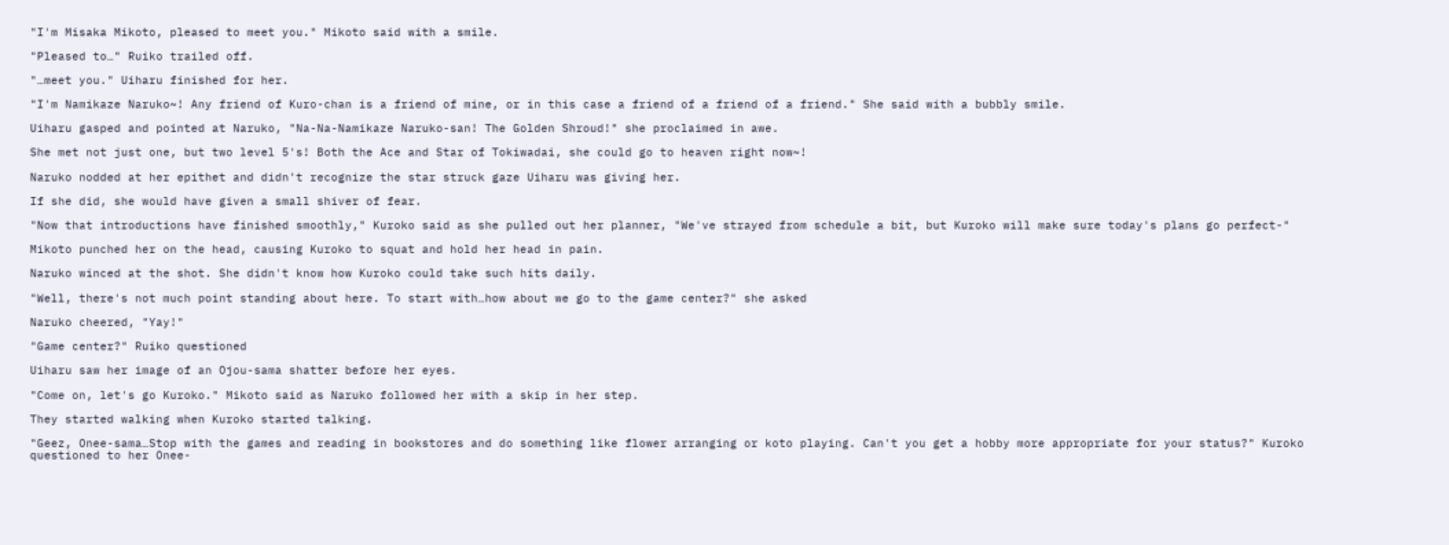"I'm Misaka Mikoto, pleased to meet you." Mikoto said with a smile.

"Pleased to…" Ruiko trailed off.

"…meet you." Uiharu finished for her.

"I'm Namikaze Naruko~! Any friend of Kuro-chan is a friend of mine, or in this case a friend of a friend of a friend." She said with a bubbly smile.

Uiharu gasped and pointed at Naruko, "Na-Na-Namikaze Naruko-san! The Golden Shroud!" she proclaimed in awe.

She met not just one, but two level 5's! Both the Ace and Star of Tokiwadai, she could go to heaven right now~!

Naruko nodded at her epithet and didn't recognize the star struck gaze Uiharu was giving her.

If she did, she would have given a small shiver of fear.

"Now that introductions have finished smoothly," Kuroko said as she pulled out her planner, "We've strayed from schedule a bit, but Kuroko will make sure today's plans go perfect-"

Mikoto punched her on the head, causing Kuroko to squat and hold her head in pain.

Naruko winced at the shot. She didn't know how Kuroko could take such hits daily.

"Well, there's not much point standing about here. To start with…how about we go to the game center?" she asked

Naruko cheered, "Yay!"

"Game center?" Ruiko questioned

Uiharu saw her image of an Ojou-sama shatter before her eyes.

"Come on, let's go Kuroko." Mikoto said as Naruko followed her with a skip in her step.

They started walking when Kuroko started talking.

"Geez, Onee-sama…Stop with the games and reading in bookstores and do something like flower arranging or koto playing. Can't you get a hobby more appropriate for your status?" Kuroko questioned to her Onee-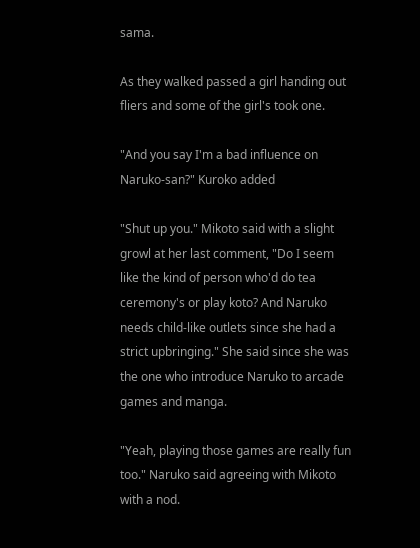sama.

As they walked passed a girl handing out fliers and some of the girl's took one.

"And you say I'm a bad influence on Naruko-san?" Kuroko added

"Shut up you." Mikoto said with a slight growl at her last comment, "Do I seem like the kind of person who'd do tea ceremony's or play koto? And Naruko needs child-like outlets since she had a strict upbringing." She said since she was the one who introduce Naruko to arcade games and manga.

"Yeah, playing those games are really fun too." Naruko said agreeing with Mikoto with a nod.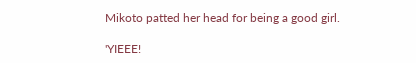Mikoto patted her head for being a good girl.

'YIEEE!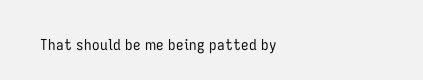That should be me being patted by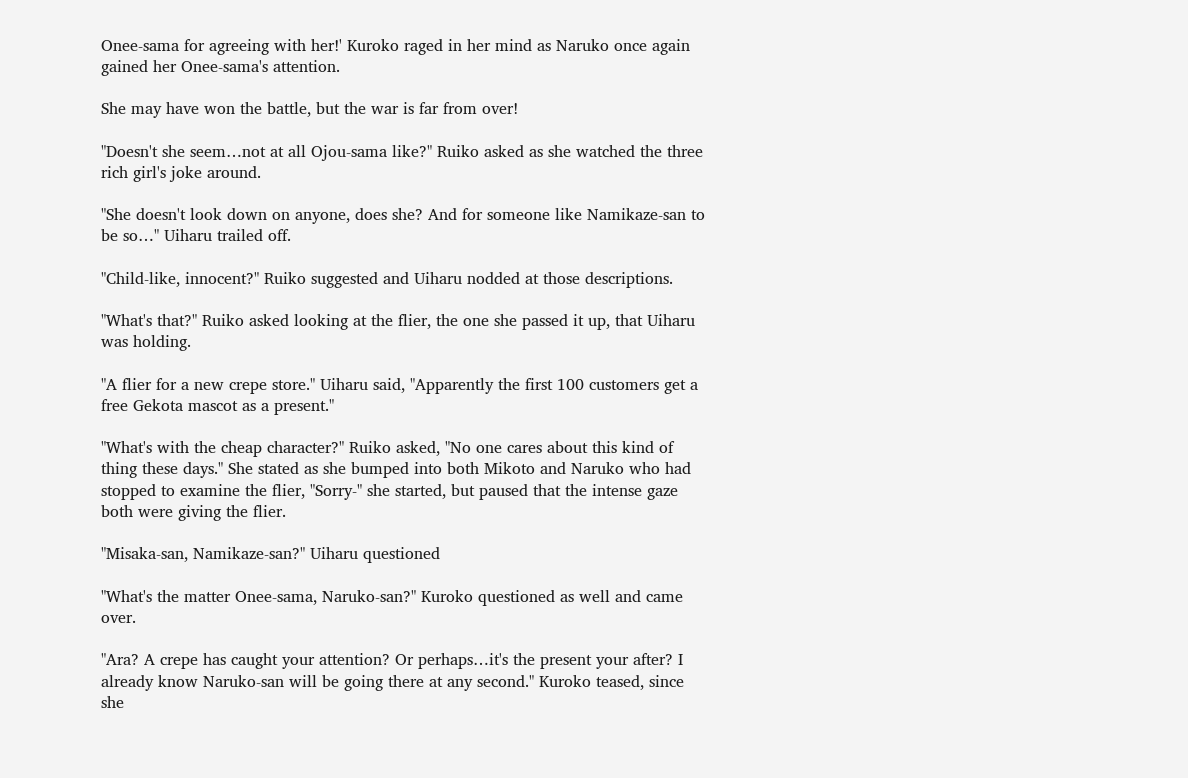Onee-sama for agreeing with her!' Kuroko raged in her mind as Naruko once again gained her Onee-sama's attention.

She may have won the battle, but the war is far from over!

"Doesn't she seem…not at all Ojou-sama like?" Ruiko asked as she watched the three rich girl's joke around.

"She doesn't look down on anyone, does she? And for someone like Namikaze-san to be so…" Uiharu trailed off.

"Child-like, innocent?" Ruiko suggested and Uiharu nodded at those descriptions.

"What's that?" Ruiko asked looking at the flier, the one she passed it up, that Uiharu was holding.

"A flier for a new crepe store." Uiharu said, "Apparently the first 100 customers get a free Gekota mascot as a present."

"What's with the cheap character?" Ruiko asked, "No one cares about this kind of thing these days." She stated as she bumped into both Mikoto and Naruko who had stopped to examine the flier, "Sorry-" she started, but paused that the intense gaze both were giving the flier.

"Misaka-san, Namikaze-san?" Uiharu questioned

"What's the matter Onee-sama, Naruko-san?" Kuroko questioned as well and came over.

"Ara? A crepe has caught your attention? Or perhaps…it's the present your after? I already know Naruko-san will be going there at any second." Kuroko teased, since she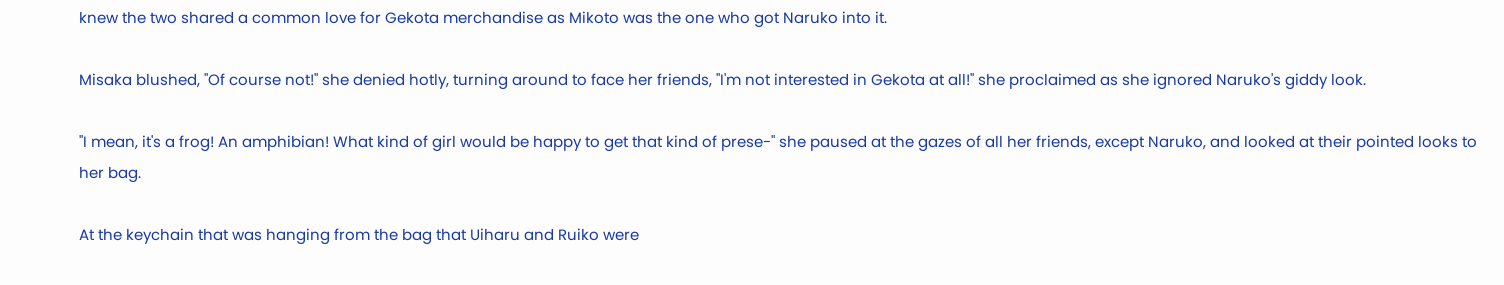knew the two shared a common love for Gekota merchandise as Mikoto was the one who got Naruko into it.

Misaka blushed, "Of course not!" she denied hotly, turning around to face her friends, "I'm not interested in Gekota at all!" she proclaimed as she ignored Naruko's giddy look.

"I mean, it's a frog! An amphibian! What kind of girl would be happy to get that kind of prese-" she paused at the gazes of all her friends, except Naruko, and looked at their pointed looks to her bag.

At the keychain that was hanging from the bag that Uiharu and Ruiko were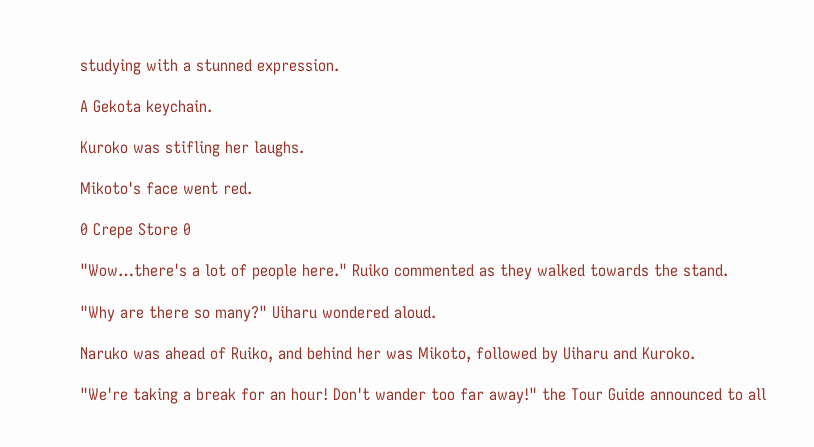studying with a stunned expression.

A Gekota keychain.

Kuroko was stifling her laughs.

Mikoto's face went red.

0 Crepe Store 0

"Wow…there's a lot of people here." Ruiko commented as they walked towards the stand.

"Why are there so many?" Uiharu wondered aloud.

Naruko was ahead of Ruiko, and behind her was Mikoto, followed by Uiharu and Kuroko.

"We're taking a break for an hour! Don't wander too far away!" the Tour Guide announced to all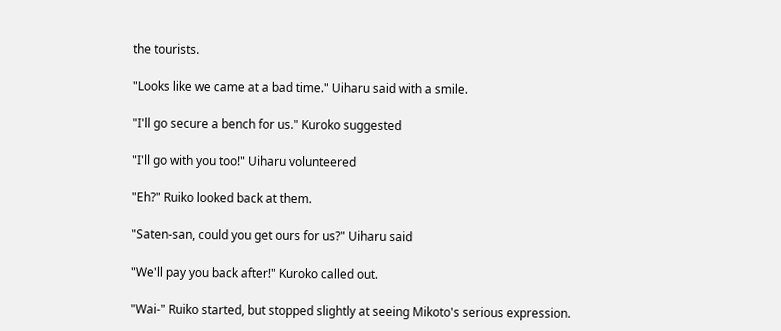the tourists.

"Looks like we came at a bad time." Uiharu said with a smile.

"I'll go secure a bench for us." Kuroko suggested

"I'll go with you too!" Uiharu volunteered

"Eh?" Ruiko looked back at them.

"Saten-san, could you get ours for us?" Uiharu said

"We'll pay you back after!" Kuroko called out.

"Wai-" Ruiko started, but stopped slightly at seeing Mikoto's serious expression.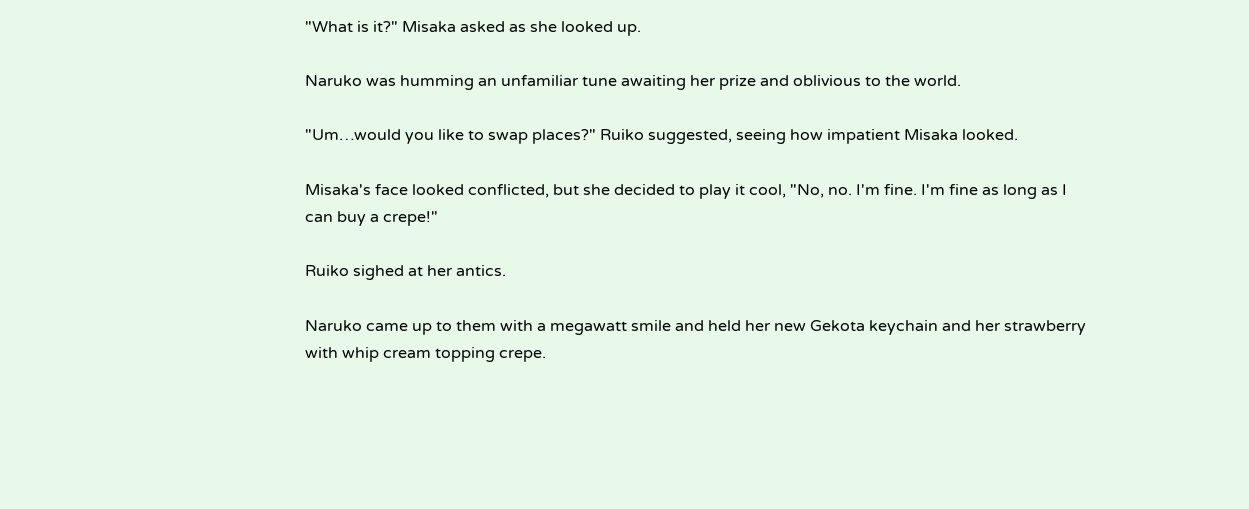"What is it?" Misaka asked as she looked up.

Naruko was humming an unfamiliar tune awaiting her prize and oblivious to the world.

"Um…would you like to swap places?" Ruiko suggested, seeing how impatient Misaka looked.

Misaka's face looked conflicted, but she decided to play it cool, "No, no. I'm fine. I'm fine as long as I can buy a crepe!"

Ruiko sighed at her antics.

Naruko came up to them with a megawatt smile and held her new Gekota keychain and her strawberry with whip cream topping crepe.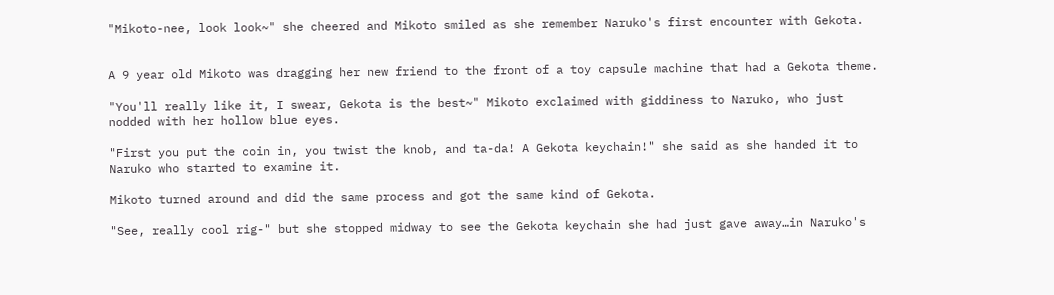"Mikoto-nee, look look~" she cheered and Mikoto smiled as she remember Naruko's first encounter with Gekota.


A 9 year old Mikoto was dragging her new friend to the front of a toy capsule machine that had a Gekota theme.

"You'll really like it, I swear, Gekota is the best~" Mikoto exclaimed with giddiness to Naruko, who just nodded with her hollow blue eyes.

"First you put the coin in, you twist the knob, and ta-da! A Gekota keychain!" she said as she handed it to Naruko who started to examine it.

Mikoto turned around and did the same process and got the same kind of Gekota.

"See, really cool rig-" but she stopped midway to see the Gekota keychain she had just gave away…in Naruko's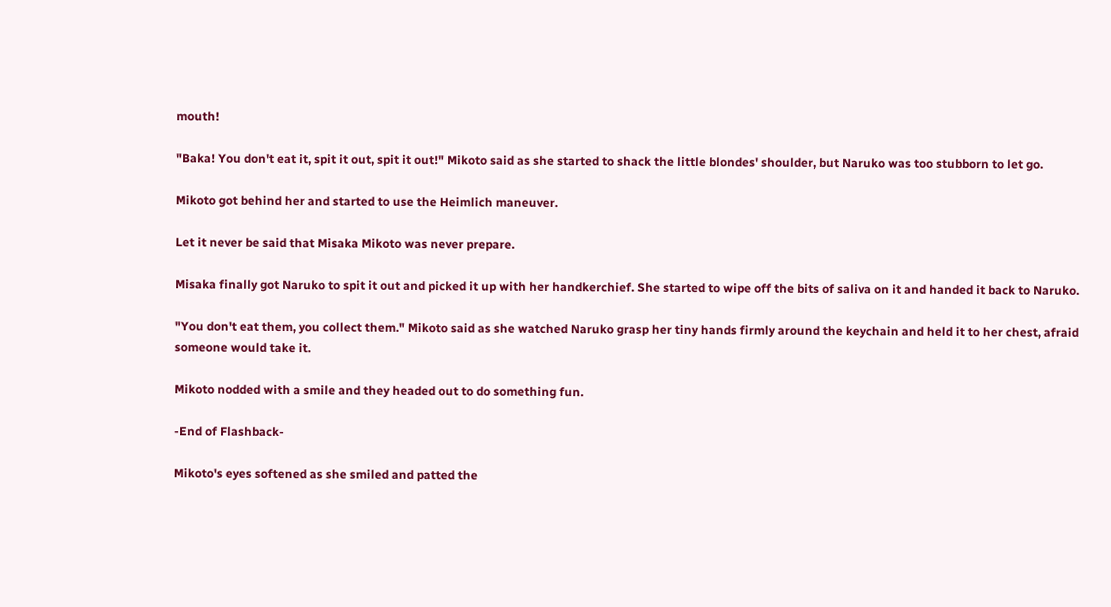mouth!

"Baka! You don't eat it, spit it out, spit it out!" Mikoto said as she started to shack the little blondes' shoulder, but Naruko was too stubborn to let go.

Mikoto got behind her and started to use the Heimlich maneuver.

Let it never be said that Misaka Mikoto was never prepare.

Misaka finally got Naruko to spit it out and picked it up with her handkerchief. She started to wipe off the bits of saliva on it and handed it back to Naruko.

"You don't eat them, you collect them." Mikoto said as she watched Naruko grasp her tiny hands firmly around the keychain and held it to her chest, afraid someone would take it.

Mikoto nodded with a smile and they headed out to do something fun.

-End of Flashback-

Mikoto's eyes softened as she smiled and patted the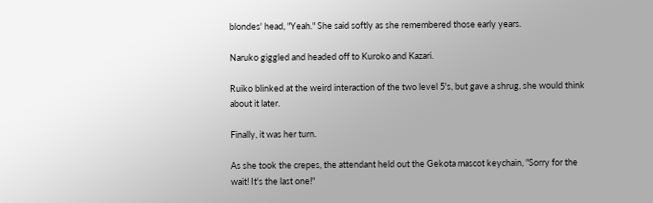blondes' head, "Yeah." She said softly as she remembered those early years.

Naruko giggled and headed off to Kuroko and Kazari.

Ruiko blinked at the weird interaction of the two level 5's, but gave a shrug, she would think about it later.

Finally, it was her turn.

As she took the crepes, the attendant held out the Gekota mascot keychain, "Sorry for the wait! It's the last one!"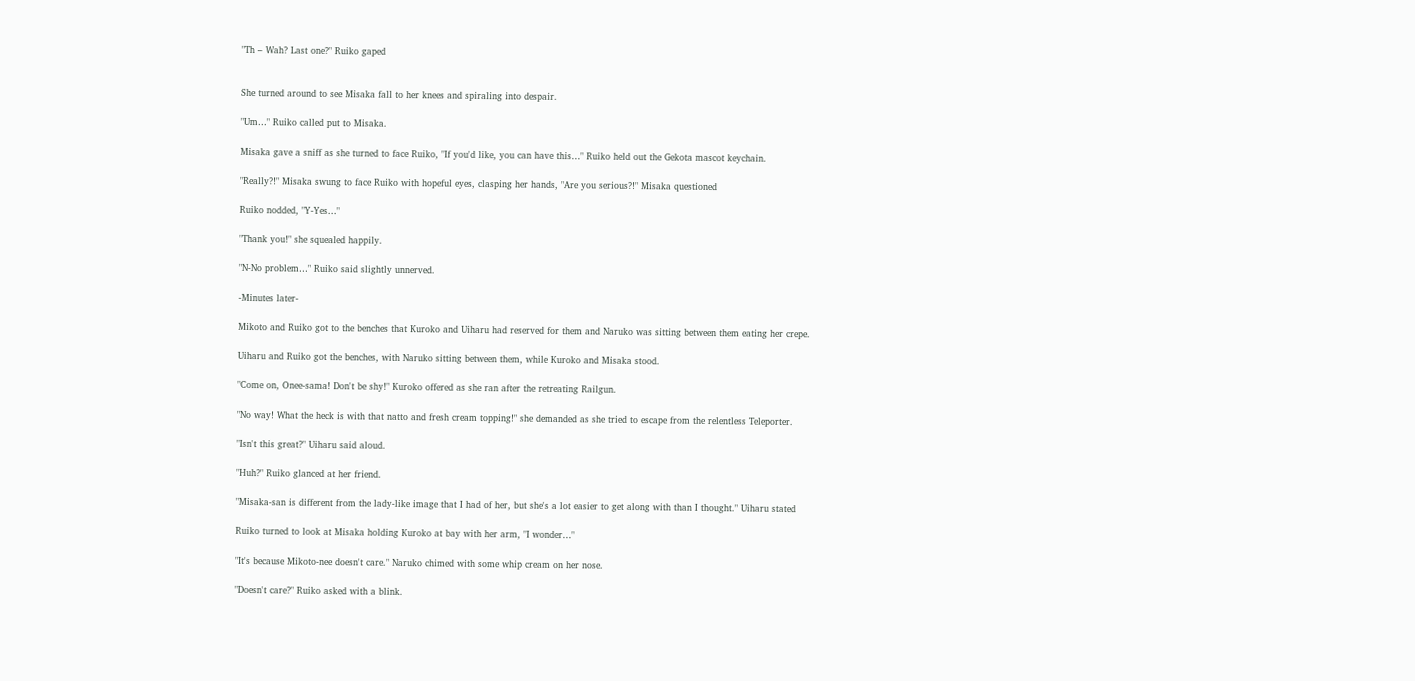"Th – Wah? Last one?" Ruiko gaped


She turned around to see Misaka fall to her knees and spiraling into despair.

"Um…" Ruiko called put to Misaka.

Misaka gave a sniff as she turned to face Ruiko, "If you'd like, you can have this…" Ruiko held out the Gekota mascot keychain.

"Really?!" Misaka swung to face Ruiko with hopeful eyes, clasping her hands, "Are you serious?!" Misaka questioned

Ruiko nodded, "Y-Yes…"

"Thank you!" she squealed happily.

"N-No problem…" Ruiko said slightly unnerved.

-Minutes later-

Mikoto and Ruiko got to the benches that Kuroko and Uiharu had reserved for them and Naruko was sitting between them eating her crepe.

Uiharu and Ruiko got the benches, with Naruko sitting between them, while Kuroko and Misaka stood.

"Come on, Onee-sama! Don't be shy!" Kuroko offered as she ran after the retreating Railgun.

"No way! What the heck is with that natto and fresh cream topping!" she demanded as she tried to escape from the relentless Teleporter.

"Isn't this great?" Uiharu said aloud.

"Huh?" Ruiko glanced at her friend.

"Misaka-san is different from the lady-like image that I had of her, but she's a lot easier to get along with than I thought." Uiharu stated

Ruiko turned to look at Misaka holding Kuroko at bay with her arm, "I wonder…"

"It's because Mikoto-nee doesn't care." Naruko chimed with some whip cream on her nose.

"Doesn't care?" Ruiko asked with a blink.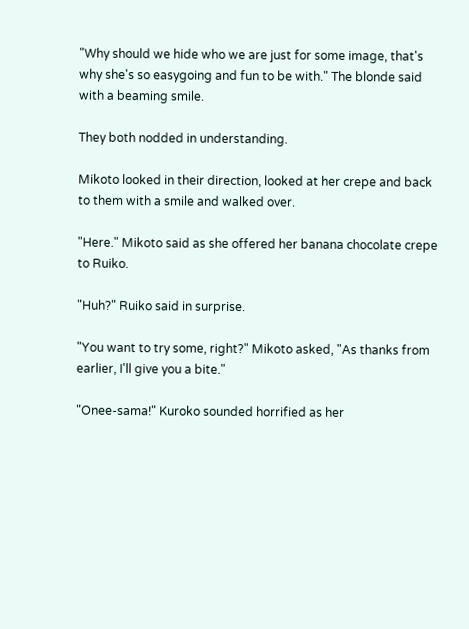"Why should we hide who we are just for some image, that's why she's so easygoing and fun to be with." The blonde said with a beaming smile.

They both nodded in understanding.

Mikoto looked in their direction, looked at her crepe and back to them with a smile and walked over.

"Here." Mikoto said as she offered her banana chocolate crepe to Ruiko.

"Huh?" Ruiko said in surprise.

"You want to try some, right?" Mikoto asked, "As thanks from earlier, I'll give you a bite."

"Onee-sama!" Kuroko sounded horrified as her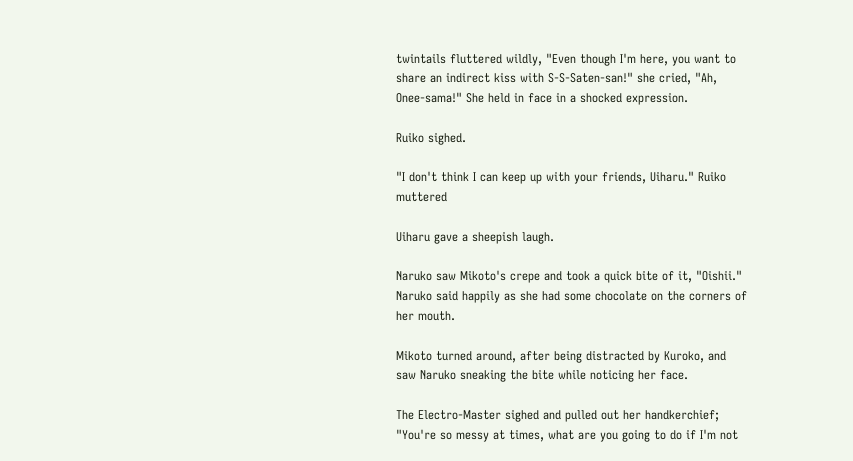twintails fluttered wildly, "Even though I'm here, you want to share an indirect kiss with S-S-Saten-san!" she cried, "Ah, Onee-sama!" She held in face in a shocked expression.

Ruiko sighed.

"I don't think I can keep up with your friends, Uiharu." Ruiko muttered

Uiharu gave a sheepish laugh.

Naruko saw Mikoto's crepe and took a quick bite of it, "Oishii." Naruko said happily as she had some chocolate on the corners of her mouth.

Mikoto turned around, after being distracted by Kuroko, and saw Naruko sneaking the bite while noticing her face.

The Electro-Master sighed and pulled out her handkerchief; "You're so messy at times, what are you going to do if I'm not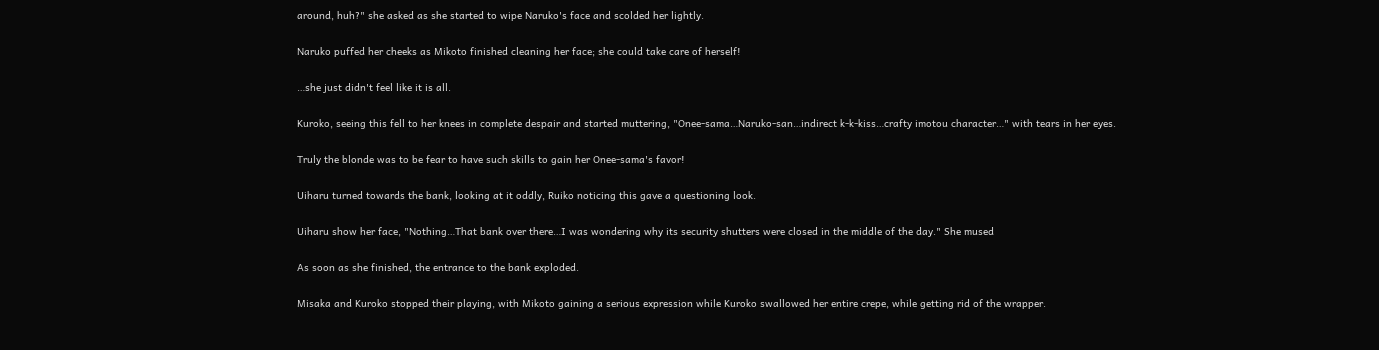around, huh?" she asked as she started to wipe Naruko's face and scolded her lightly.

Naruko puffed her cheeks as Mikoto finished cleaning her face; she could take care of herself!

…she just didn't feel like it is all.

Kuroko, seeing this fell to her knees in complete despair and started muttering, "Onee-sama…Naruko-san…indirect k-k-kiss…crafty imotou character…" with tears in her eyes.

Truly the blonde was to be fear to have such skills to gain her Onee-sama's favor!

Uiharu turned towards the bank, looking at it oddly, Ruiko noticing this gave a questioning look.

Uiharu show her face, "Nothing…That bank over there…I was wondering why its security shutters were closed in the middle of the day." She mused

As soon as she finished, the entrance to the bank exploded.

Misaka and Kuroko stopped their playing, with Mikoto gaining a serious expression while Kuroko swallowed her entire crepe, while getting rid of the wrapper.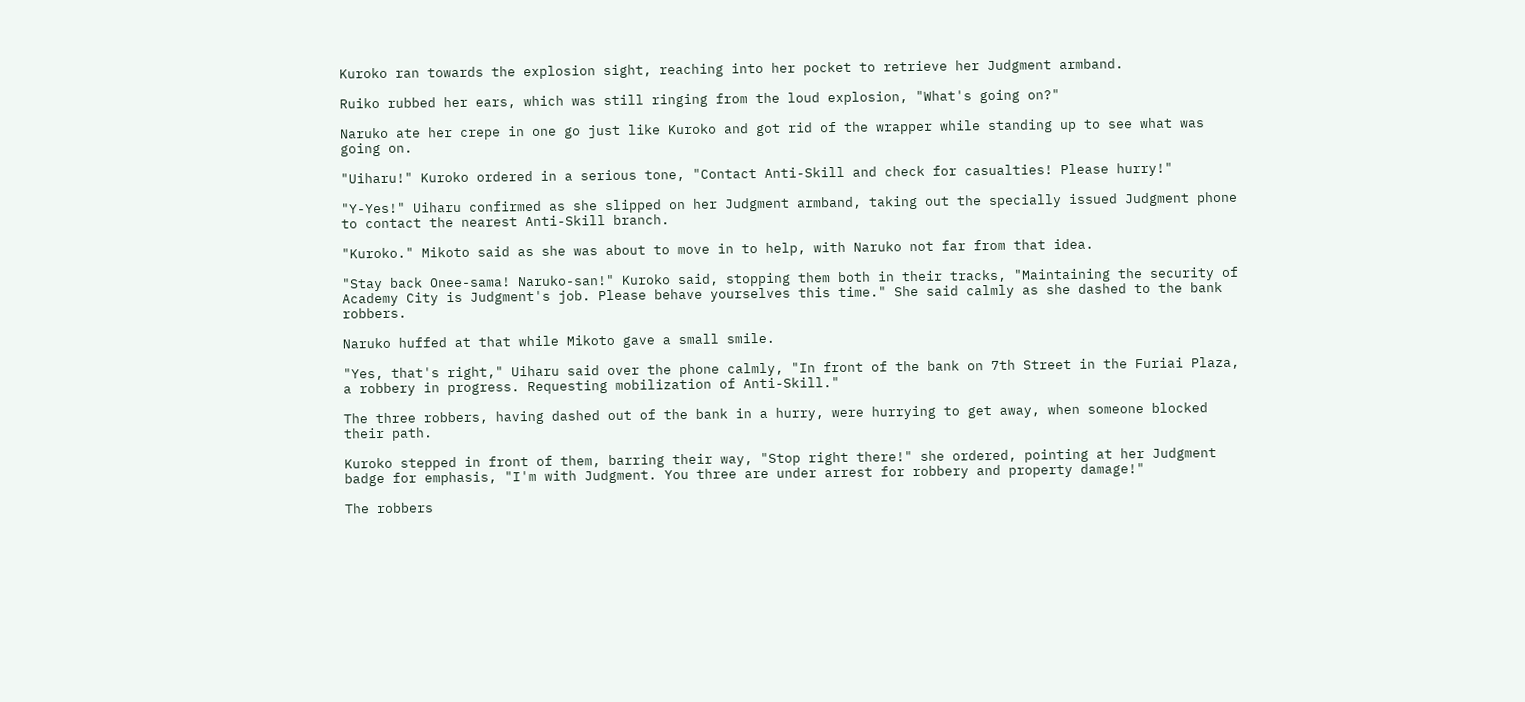Kuroko ran towards the explosion sight, reaching into her pocket to retrieve her Judgment armband.

Ruiko rubbed her ears, which was still ringing from the loud explosion, "What's going on?"

Naruko ate her crepe in one go just like Kuroko and got rid of the wrapper while standing up to see what was going on.

"Uiharu!" Kuroko ordered in a serious tone, "Contact Anti-Skill and check for casualties! Please hurry!"

"Y-Yes!" Uiharu confirmed as she slipped on her Judgment armband, taking out the specially issued Judgment phone to contact the nearest Anti-Skill branch.

"Kuroko." Mikoto said as she was about to move in to help, with Naruko not far from that idea.

"Stay back Onee-sama! Naruko-san!" Kuroko said, stopping them both in their tracks, "Maintaining the security of Academy City is Judgment's job. Please behave yourselves this time." She said calmly as she dashed to the bank robbers.

Naruko huffed at that while Mikoto gave a small smile.

"Yes, that's right," Uiharu said over the phone calmly, "In front of the bank on 7th Street in the Furiai Plaza, a robbery in progress. Requesting mobilization of Anti-Skill."

The three robbers, having dashed out of the bank in a hurry, were hurrying to get away, when someone blocked their path.

Kuroko stepped in front of them, barring their way, "Stop right there!" she ordered, pointing at her Judgment badge for emphasis, "I'm with Judgment. You three are under arrest for robbery and property damage!"

The robbers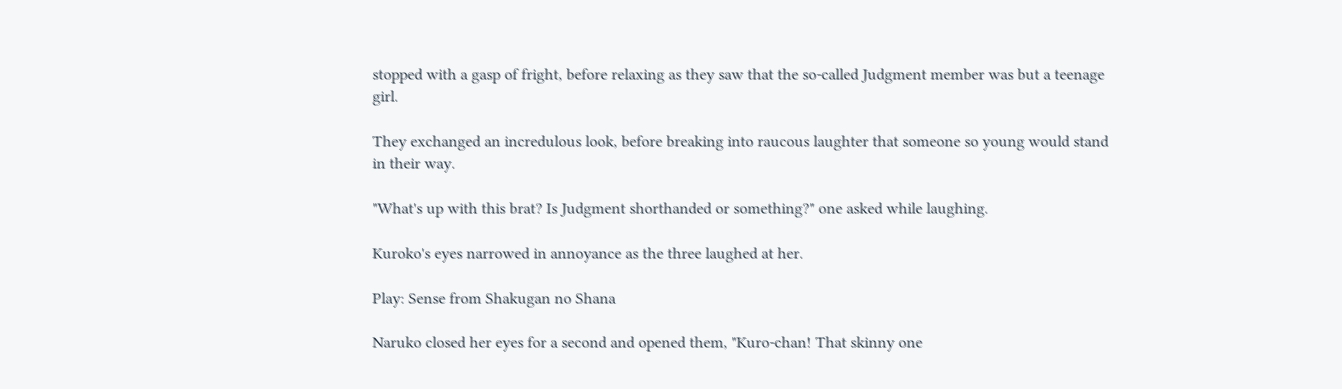stopped with a gasp of fright, before relaxing as they saw that the so-called Judgment member was but a teenage girl.

They exchanged an incredulous look, before breaking into raucous laughter that someone so young would stand in their way.

"What's up with this brat? Is Judgment shorthanded or something?" one asked while laughing.

Kuroko's eyes narrowed in annoyance as the three laughed at her.

Play: Sense from Shakugan no Shana

Naruko closed her eyes for a second and opened them, "Kuro-chan! That skinny one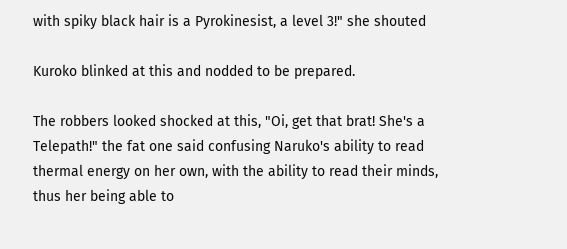with spiky black hair is a Pyrokinesist, a level 3!" she shouted

Kuroko blinked at this and nodded to be prepared.

The robbers looked shocked at this, "Oi, get that brat! She's a Telepath!" the fat one said confusing Naruko's ability to read thermal energy on her own, with the ability to read their minds, thus her being able to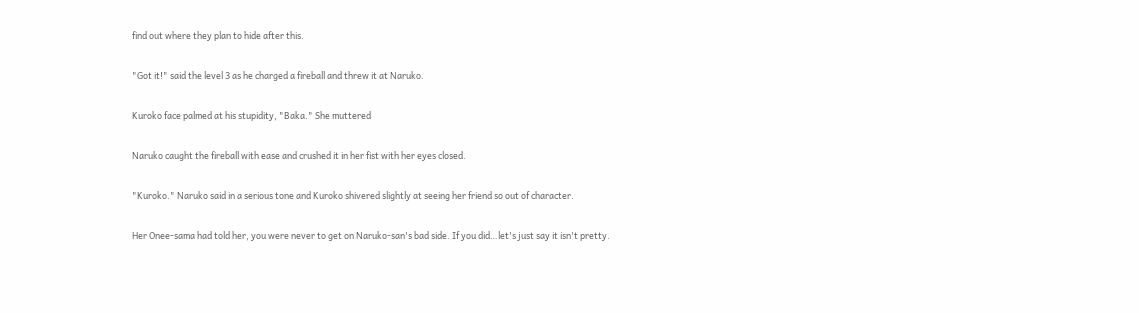find out where they plan to hide after this.

"Got it!" said the level 3 as he charged a fireball and threw it at Naruko.

Kuroko face palmed at his stupidity, "Baka." She muttered

Naruko caught the fireball with ease and crushed it in her fist with her eyes closed.

"Kuroko." Naruko said in a serious tone and Kuroko shivered slightly at seeing her friend so out of character.

Her Onee-sama had told her, you were never to get on Naruko-san's bad side. If you did…let's just say it isn't pretty.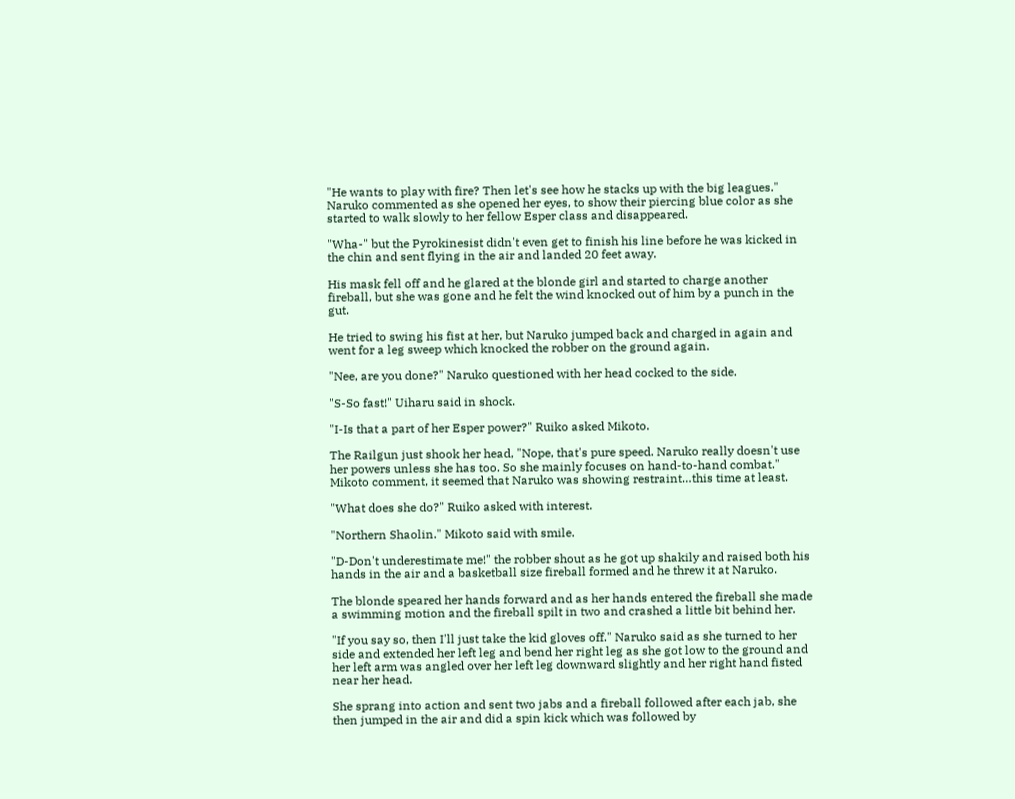"He wants to play with fire? Then let's see how he stacks up with the big leagues." Naruko commented as she opened her eyes, to show their piercing blue color as she started to walk slowly to her fellow Esper class and disappeared.

"Wha-" but the Pyrokinesist didn't even get to finish his line before he was kicked in the chin and sent flying in the air and landed 20 feet away.

His mask fell off and he glared at the blonde girl and started to charge another fireball, but she was gone and he felt the wind knocked out of him by a punch in the gut.

He tried to swing his fist at her, but Naruko jumped back and charged in again and went for a leg sweep which knocked the robber on the ground again.

"Nee, are you done?" Naruko questioned with her head cocked to the side.

"S-So fast!" Uiharu said in shock.

"I-Is that a part of her Esper power?" Ruiko asked Mikoto.

The Railgun just shook her head, "Nope, that's pure speed. Naruko really doesn't use her powers unless she has too. So she mainly focuses on hand-to-hand combat." Mikoto comment, it seemed that Naruko was showing restraint…this time at least.

"What does she do?" Ruiko asked with interest.

"Northern Shaolin." Mikoto said with smile.

"D-Don't underestimate me!" the robber shout as he got up shakily and raised both his hands in the air and a basketball size fireball formed and he threw it at Naruko.

The blonde speared her hands forward and as her hands entered the fireball she made a swimming motion and the fireball spilt in two and crashed a little bit behind her.

"If you say so, then I'll just take the kid gloves off." Naruko said as she turned to her side and extended her left leg and bend her right leg as she got low to the ground and her left arm was angled over her left leg downward slightly and her right hand fisted near her head.

She sprang into action and sent two jabs and a fireball followed after each jab, she then jumped in the air and did a spin kick which was followed by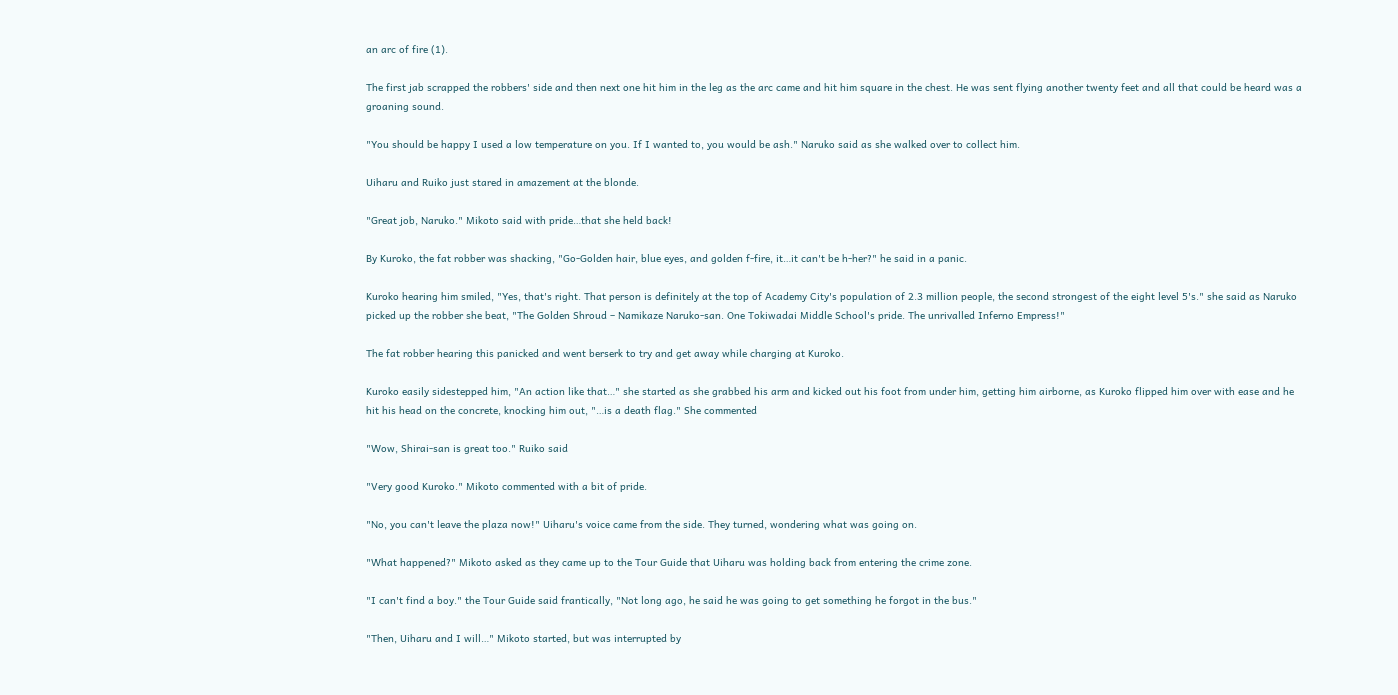an arc of fire (1).

The first jab scrapped the robbers' side and then next one hit him in the leg as the arc came and hit him square in the chest. He was sent flying another twenty feet and all that could be heard was a groaning sound.

"You should be happy I used a low temperature on you. If I wanted to, you would be ash." Naruko said as she walked over to collect him.

Uiharu and Ruiko just stared in amazement at the blonde.

"Great job, Naruko." Mikoto said with pride…that she held back!

By Kuroko, the fat robber was shacking, "Go-Golden hair, blue eyes, and golden f-fire, it…it can't be h-her?" he said in a panic.

Kuroko hearing him smiled, "Yes, that's right. That person is definitely at the top of Academy City's population of 2.3 million people, the second strongest of the eight level 5's." she said as Naruko picked up the robber she beat, "The Golden Shroud – Namikaze Naruko-san. One Tokiwadai Middle School's pride. The unrivalled Inferno Empress!"

The fat robber hearing this panicked and went berserk to try and get away while charging at Kuroko.

Kuroko easily sidestepped him, "An action like that…" she started as she grabbed his arm and kicked out his foot from under him, getting him airborne, as Kuroko flipped him over with ease and he hit his head on the concrete, knocking him out, "…is a death flag." She commented

"Wow, Shirai-san is great too." Ruiko said

"Very good Kuroko." Mikoto commented with a bit of pride.

"No, you can't leave the plaza now!" Uiharu's voice came from the side. They turned, wondering what was going on.

"What happened?" Mikoto asked as they came up to the Tour Guide that Uiharu was holding back from entering the crime zone.

"I can't find a boy." the Tour Guide said frantically, "Not long ago, he said he was going to get something he forgot in the bus."

"Then, Uiharu and I will…" Mikoto started, but was interrupted by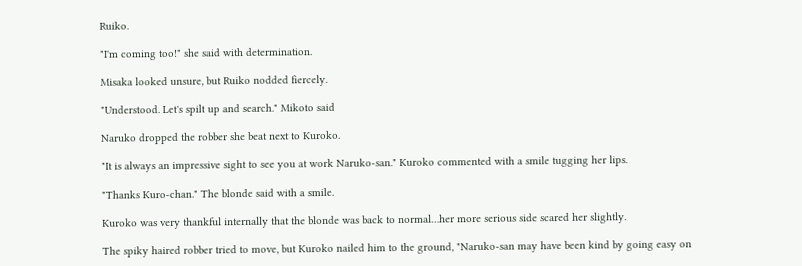Ruiko.

"I'm coming too!" she said with determination.

Misaka looked unsure, but Ruiko nodded fiercely.

"Understood. Let's spilt up and search." Mikoto said

Naruko dropped the robber she beat next to Kuroko.

"It is always an impressive sight to see you at work Naruko-san." Kuroko commented with a smile tugging her lips.

"Thanks Kuro-chan." The blonde said with a smile.

Kuroko was very thankful internally that the blonde was back to normal…her more serious side scared her slightly.

The spiky haired robber tried to move, but Kuroko nailed him to the ground, "Naruko-san may have been kind by going easy on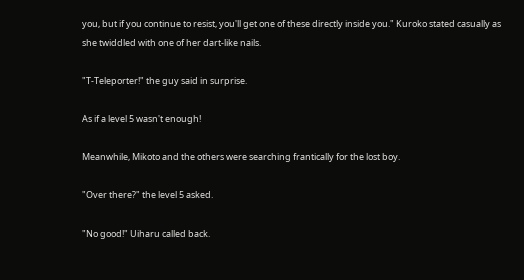you, but if you continue to resist, you'll get one of these directly inside you." Kuroko stated casually as she twiddled with one of her dart-like nails.

"T-Teleporter!" the guy said in surprise.

As if a level 5 wasn't enough!

Meanwhile, Mikoto and the others were searching frantically for the lost boy.

"Over there?" the level 5 asked.

"No good!" Uiharu called back.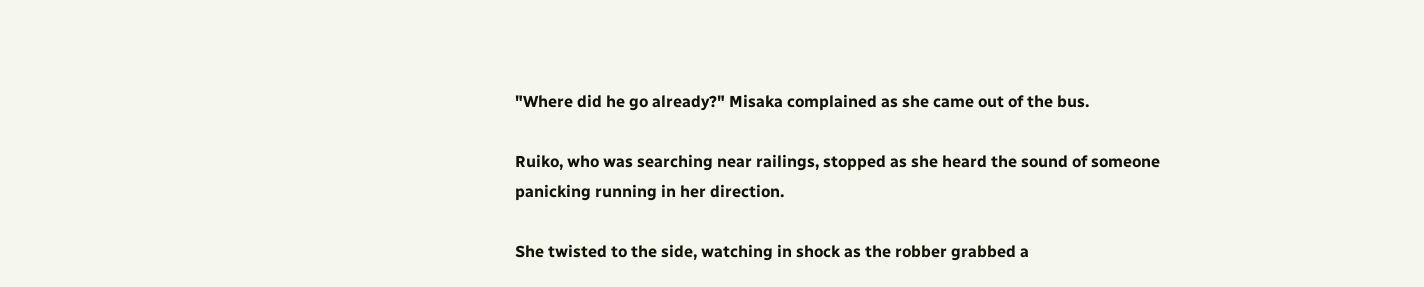"Where did he go already?" Misaka complained as she came out of the bus.

Ruiko, who was searching near railings, stopped as she heard the sound of someone panicking running in her direction.

She twisted to the side, watching in shock as the robber grabbed a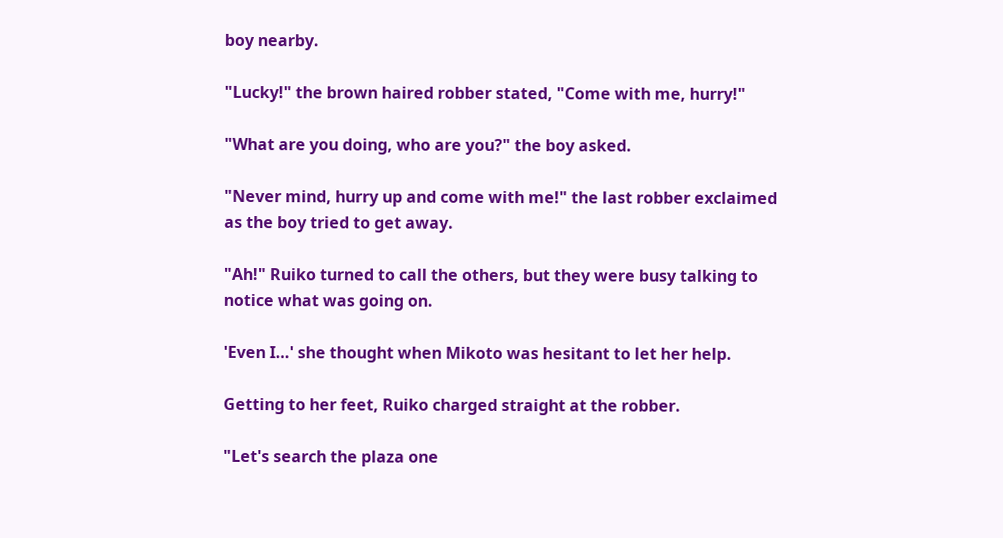boy nearby.

"Lucky!" the brown haired robber stated, "Come with me, hurry!"

"What are you doing, who are you?" the boy asked.

"Never mind, hurry up and come with me!" the last robber exclaimed as the boy tried to get away.

"Ah!" Ruiko turned to call the others, but they were busy talking to notice what was going on.

'Even I…' she thought when Mikoto was hesitant to let her help.

Getting to her feet, Ruiko charged straight at the robber.

"Let's search the plaza one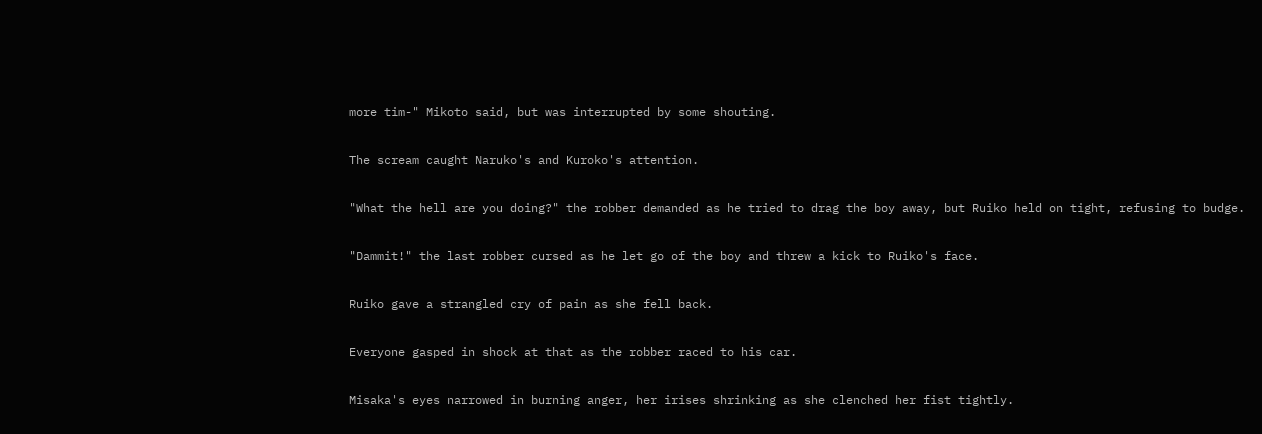more tim-" Mikoto said, but was interrupted by some shouting.

The scream caught Naruko's and Kuroko's attention.

"What the hell are you doing?" the robber demanded as he tried to drag the boy away, but Ruiko held on tight, refusing to budge.

"Dammit!" the last robber cursed as he let go of the boy and threw a kick to Ruiko's face.

Ruiko gave a strangled cry of pain as she fell back.

Everyone gasped in shock at that as the robber raced to his car.

Misaka's eyes narrowed in burning anger, her irises shrinking as she clenched her fist tightly.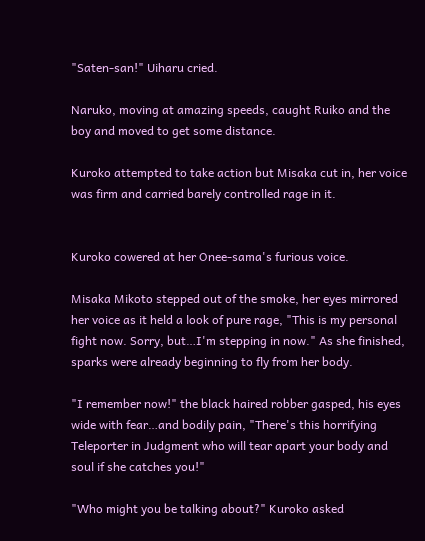"Saten-san!" Uiharu cried.

Naruko, moving at amazing speeds, caught Ruiko and the boy and moved to get some distance.

Kuroko attempted to take action but Misaka cut in, her voice was firm and carried barely controlled rage in it.


Kuroko cowered at her Onee-sama's furious voice.

Misaka Mikoto stepped out of the smoke, her eyes mirrored her voice as it held a look of pure rage, "This is my personal fight now. Sorry, but…I'm stepping in now." As she finished, sparks were already beginning to fly from her body.

"I remember now!" the black haired robber gasped, his eyes wide with fear…and bodily pain, "There's this horrifying Teleporter in Judgment who will tear apart your body and soul if she catches you!"

"Who might you be talking about?" Kuroko asked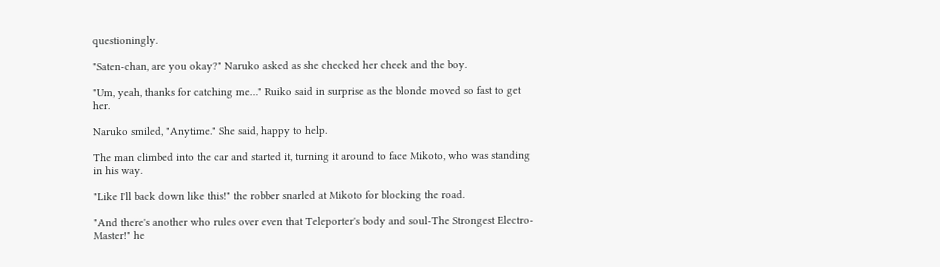questioningly.

"Saten-chan, are you okay?" Naruko asked as she checked her cheek and the boy.

"Um, yeah, thanks for catching me…" Ruiko said in surprise as the blonde moved so fast to get her.

Naruko smiled, "Anytime." She said, happy to help.

The man climbed into the car and started it, turning it around to face Mikoto, who was standing in his way.

"Like I'll back down like this!" the robber snarled at Mikoto for blocking the road.

"And there's another who rules over even that Teleporter's body and soul-The Strongest Electro-Master!" he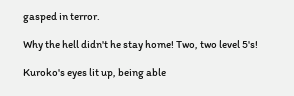gasped in terror.

Why the hell didn't he stay home! Two, two level 5's!

Kuroko's eyes lit up, being able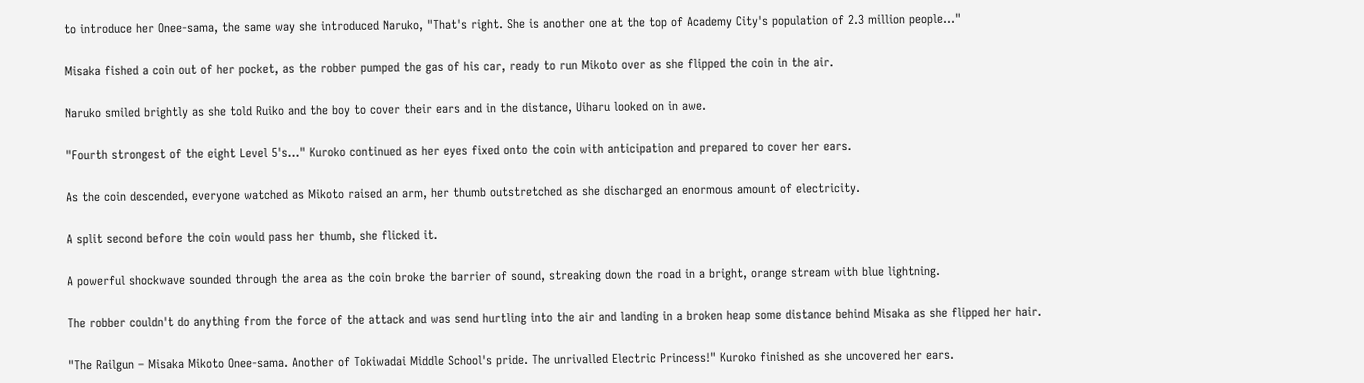to introduce her Onee-sama, the same way she introduced Naruko, "That's right. She is another one at the top of Academy City's population of 2.3 million people…"

Misaka fished a coin out of her pocket, as the robber pumped the gas of his car, ready to run Mikoto over as she flipped the coin in the air.

Naruko smiled brightly as she told Ruiko and the boy to cover their ears and in the distance, Uiharu looked on in awe.

"Fourth strongest of the eight Level 5's…" Kuroko continued as her eyes fixed onto the coin with anticipation and prepared to cover her ears.

As the coin descended, everyone watched as Mikoto raised an arm, her thumb outstretched as she discharged an enormous amount of electricity.

A split second before the coin would pass her thumb, she flicked it.

A powerful shockwave sounded through the area as the coin broke the barrier of sound, streaking down the road in a bright, orange stream with blue lightning.

The robber couldn't do anything from the force of the attack and was send hurtling into the air and landing in a broken heap some distance behind Misaka as she flipped her hair.

"The Railgun – Misaka Mikoto Onee-sama. Another of Tokiwadai Middle School's pride. The unrivalled Electric Princess!" Kuroko finished as she uncovered her ears.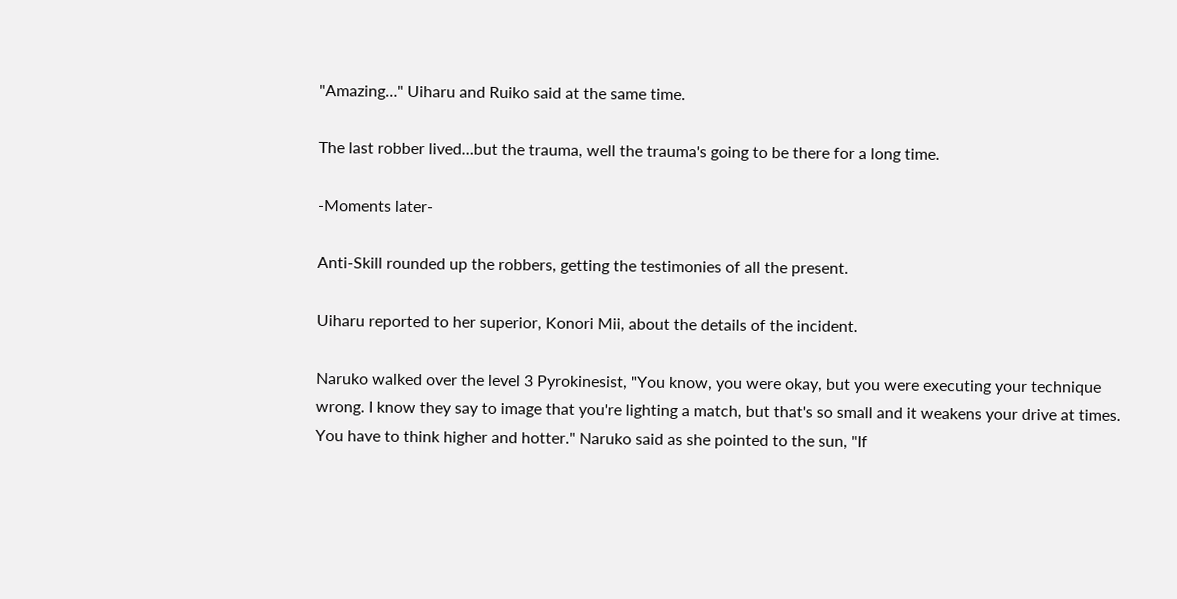"Amazing…" Uiharu and Ruiko said at the same time.

The last robber lived…but the trauma, well the trauma's going to be there for a long time.

-Moments later-

Anti-Skill rounded up the robbers, getting the testimonies of all the present.

Uiharu reported to her superior, Konori Mii, about the details of the incident.

Naruko walked over the level 3 Pyrokinesist, "You know, you were okay, but you were executing your technique wrong. I know they say to image that you're lighting a match, but that's so small and it weakens your drive at times. You have to think higher and hotter." Naruko said as she pointed to the sun, "If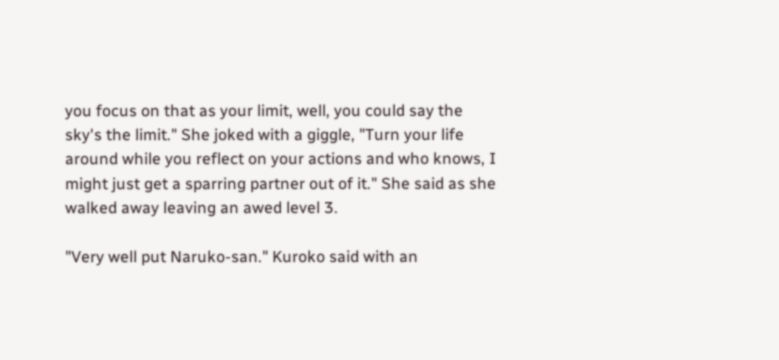you focus on that as your limit, well, you could say the sky's the limit." She joked with a giggle, "Turn your life around while you reflect on your actions and who knows, I might just get a sparring partner out of it." She said as she walked away leaving an awed level 3.

"Very well put Naruko-san." Kuroko said with an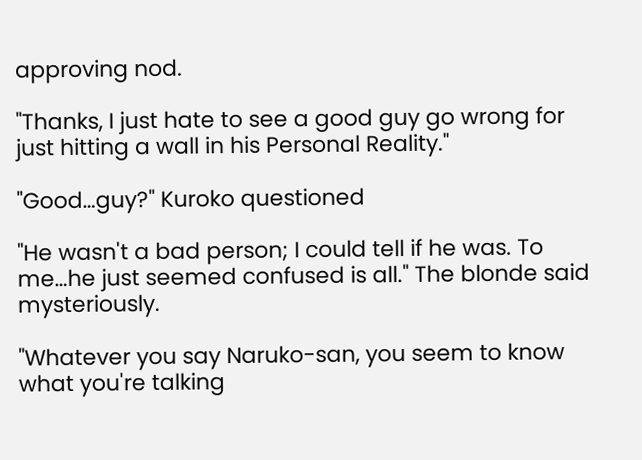approving nod.

"Thanks, I just hate to see a good guy go wrong for just hitting a wall in his Personal Reality."

"Good…guy?" Kuroko questioned

"He wasn't a bad person; I could tell if he was. To me…he just seemed confused is all." The blonde said mysteriously.

"Whatever you say Naruko-san, you seem to know what you're talking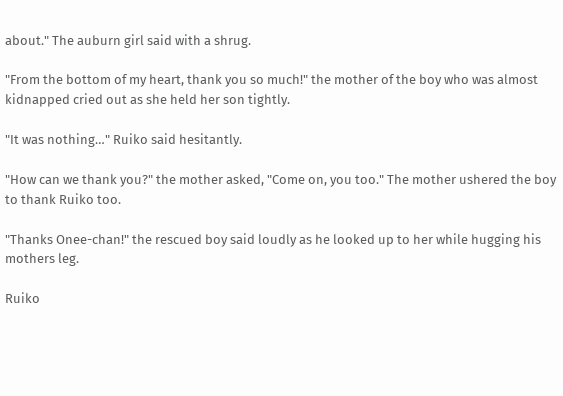about." The auburn girl said with a shrug.

"From the bottom of my heart, thank you so much!" the mother of the boy who was almost kidnapped cried out as she held her son tightly.

"It was nothing…" Ruiko said hesitantly.

"How can we thank you?" the mother asked, "Come on, you too." The mother ushered the boy to thank Ruiko too.

"Thanks Onee-chan!" the rescued boy said loudly as he looked up to her while hugging his mothers leg.

Ruiko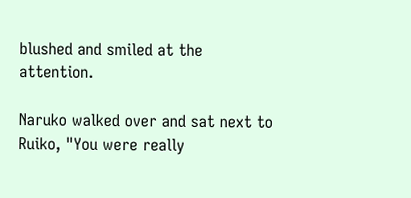blushed and smiled at the attention.

Naruko walked over and sat next to Ruiko, "You were really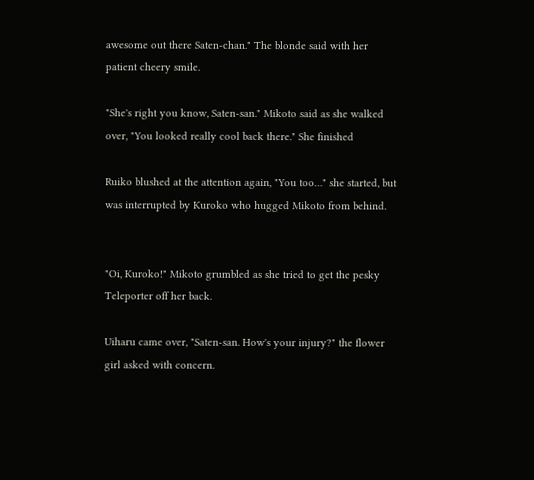awesome out there Saten-chan." The blonde said with her patient cheery smile.

"She's right you know, Saten-san." Mikoto said as she walked over, "You looked really cool back there." She finished

Ruiko blushed at the attention again, "You too…" she started, but was interrupted by Kuroko who hugged Mikoto from behind.


"Oi, Kuroko!" Mikoto grumbled as she tried to get the pesky Teleporter off her back.

Uiharu came over, "Saten-san. How's your injury?" the flower girl asked with concern.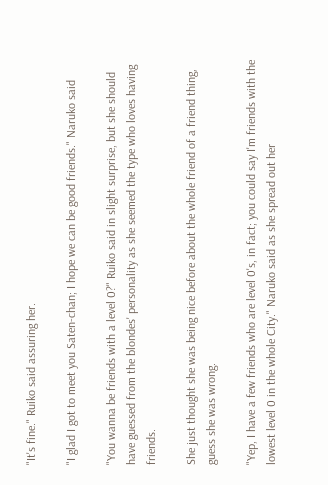"It's fine." Ruiko said assuring her.

"I glad I got to meet you Saten-chan; I hope we can be good friends." Naruko said

"You wanna be friends with a level 0?" Ruiko said in slight surprise, but she should have guessed from the blondes' personality as she seemed the type who loves having friends.

She just thought she was being nice before about the whole friend of a friend thing, guess she was wrong.

"Yep, I have a few friends who are level 0's, in fact; you could say I'm friends with the lowest level 0 in the whole City." Naruko said as she spread out her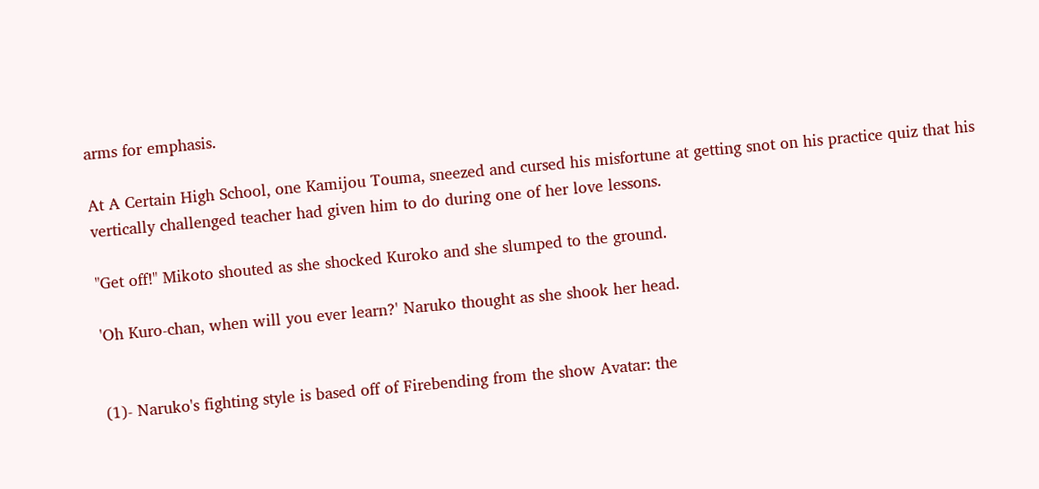arms for emphasis.

At A Certain High School, one Kamijou Touma, sneezed and cursed his misfortune at getting snot on his practice quiz that his vertically challenged teacher had given him to do during one of her love lessons.

"Get off!" Mikoto shouted as she shocked Kuroko and she slumped to the ground.

'Oh Kuro-chan, when will you ever learn?' Naruko thought as she shook her head.


(1)- Naruko's fighting style is based off of Firebending from the show Avatar: the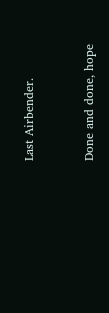Last Airbender.


Done and done, hope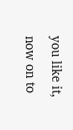you like it, now on to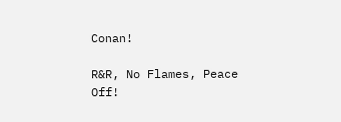Conan!

R&R, No Flames, Peace Off!